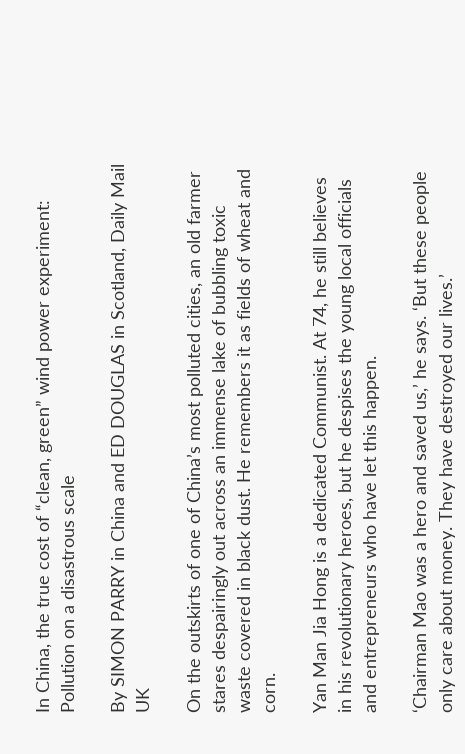In China, the true cost of “clean, green” wind power experiment: Pollution on a disastrous scale

By SIMON PARRY in China and ED DOUGLAS in Scotland, Daily Mail UK

On the outskirts of one of China’s most polluted cities, an old farmer stares despairingly out across an immense lake of bubbling toxic waste covered in black dust. He remembers it as fields of wheat and corn.

Yan Man Jia Hong is a dedicated Communist. At 74, he still believes in his revolutionary heroes, but he despises the young local officials and entrepreneurs who have let this happen.

‘Chairman Mao was a hero and saved us,’ he says. ‘But these people only care about money. They have destroyed our lives.’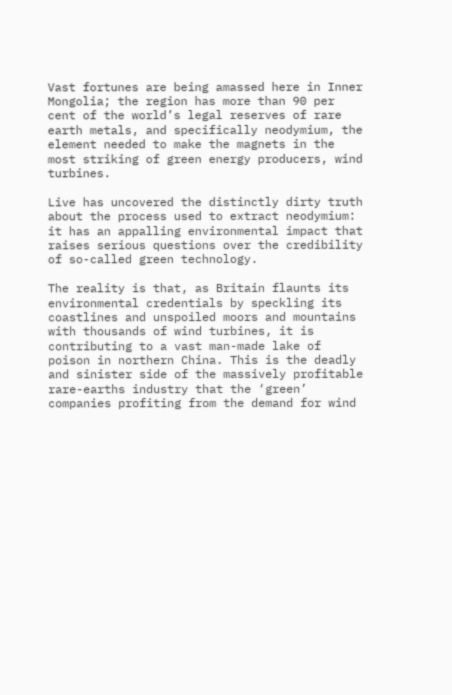Vast fortunes are being amassed here in Inner Mongolia; the region has more than 90 per cent of the world’s legal reserves of rare earth metals, and specifically neodymium, the element needed to make the magnets in the most striking of green energy producers, wind turbines.

Live has uncovered the distinctly dirty truth about the process used to extract neodymium: it has an appalling environmental impact that raises serious questions over the credibility of so-called green technology.

The reality is that, as Britain flaunts its environmental credentials by speckling its coastlines and unspoiled moors and mountains with thousands of wind turbines, it is contributing to a vast man-made lake of poison in northern China. This is the deadly and sinister side of the massively profitable rare-earths industry that the ‘green’ companies profiting from the demand for wind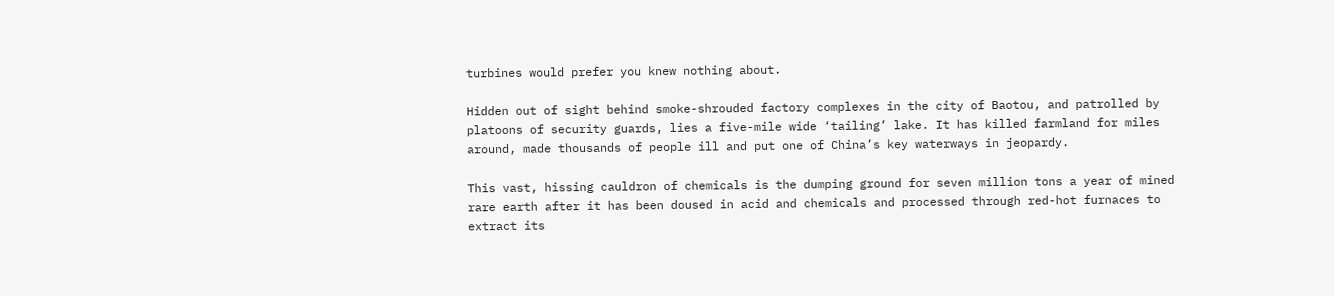turbines would prefer you knew nothing about.

Hidden out of sight behind smoke-shrouded factory complexes in the city of Baotou, and patrolled by platoons of security guards, lies a five-mile wide ‘tailing’ lake. It has killed farmland for miles around, made thousands of people ill and put one of China’s key waterways in jeopardy.

This vast, hissing cauldron of chemicals is the dumping ground for seven million tons a year of mined rare earth after it has been doused in acid and chemicals and processed through red-hot furnaces to extract its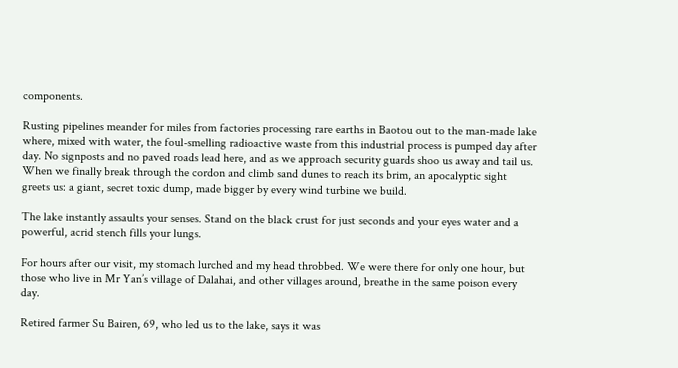components.

Rusting pipelines meander for miles from factories processing rare earths in Baotou out to the man-made lake where, mixed with water, the foul-smelling radioactive waste from this industrial process is pumped day after day. No signposts and no paved roads lead here, and as we approach security guards shoo us away and tail us. When we finally break through the cordon and climb sand dunes to reach its brim, an apocalyptic sight greets us: a giant, secret toxic dump, made bigger by every wind turbine we build.

The lake instantly assaults your senses. Stand on the black crust for just seconds and your eyes water and a powerful, acrid stench fills your lungs.

For hours after our visit, my stomach lurched and my head throbbed. We were there for only one hour, but those who live in Mr Yan’s village of Dalahai, and other villages around, breathe in the same poison every day.

Retired farmer Su Bairen, 69, who led us to the lake, says it was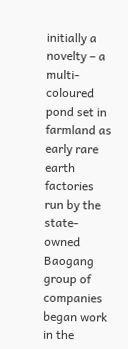initially a novelty – a multi-coloured pond set in farmland as early rare earth factories run by the state-owned Baogang group of companies began work in the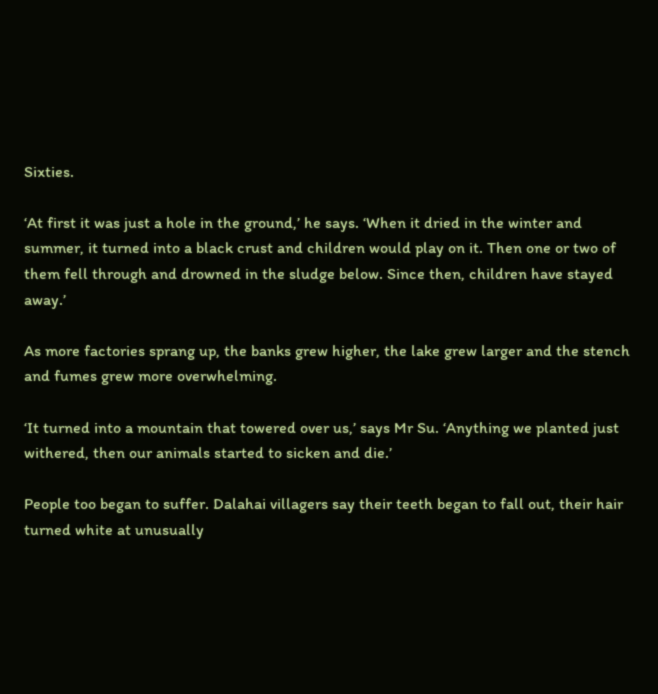Sixties.

‘At first it was just a hole in the ground,’ he says. ‘When it dried in the winter and summer, it turned into a black crust and children would play on it. Then one or two of them fell through and drowned in the sludge below. Since then, children have stayed away.’

As more factories sprang up, the banks grew higher, the lake grew larger and the stench and fumes grew more overwhelming.

‘It turned into a mountain that towered over us,’ says Mr Su. ‘Anything we planted just withered, then our animals started to sicken and die.’

People too began to suffer. Dalahai villagers say their teeth began to fall out, their hair turned white at unusually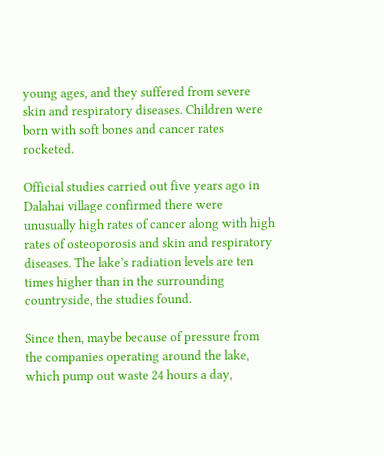young ages, and they suffered from severe skin and respiratory diseases. Children were born with soft bones and cancer rates rocketed.

Official studies carried out five years ago in Dalahai village confirmed there were unusually high rates of cancer along with high rates of osteoporosis and skin and respiratory diseases. The lake’s radiation levels are ten times higher than in the surrounding countryside, the studies found.

Since then, maybe because of pressure from the companies operating around the lake, which pump out waste 24 hours a day,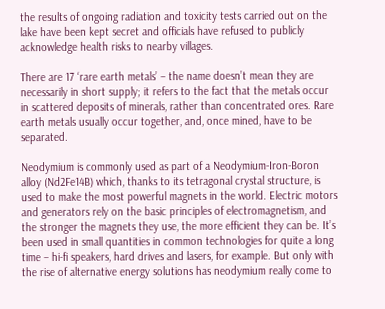the results of ongoing radiation and toxicity tests carried out on the lake have been kept secret and officials have refused to publicly acknowledge health risks to nearby villages.

There are 17 ‘rare earth metals’ – the name doesn’t mean they are necessarily in short supply; it refers to the fact that the metals occur in scattered deposits of minerals, rather than concentrated ores. Rare earth metals usually occur together, and, once mined, have to be separated.

Neodymium is commonly used as part of a Neodymium-Iron-Boron alloy (Nd2Fe14B) which, thanks to its tetragonal crystal structure, is used to make the most powerful magnets in the world. Electric motors and generators rely on the basic principles of electromagnetism, and the stronger the magnets they use, the more efficient they can be. It’s been used in small quantities in common technologies for quite a long time – hi-fi speakers, hard drives and lasers, for example. But only with the rise of alternative energy solutions has neodymium really come to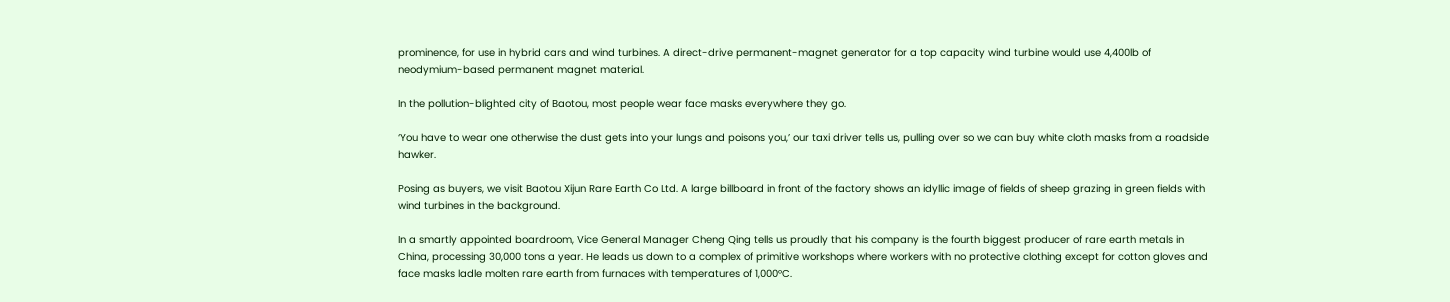prominence, for use in hybrid cars and wind turbines. A direct-drive permanent-magnet generator for a top capacity wind turbine would use 4,400lb of neodymium-based permanent magnet material.

In the pollution-blighted city of Baotou, most people wear face masks everywhere they go.

‘You have to wear one otherwise the dust gets into your lungs and poisons you,’ our taxi driver tells us, pulling over so we can buy white cloth masks from a roadside hawker.

Posing as buyers, we visit Baotou Xijun Rare Earth Co Ltd. A large billboard in front of the factory shows an idyllic image of fields of sheep grazing in green fields with wind turbines in the background.

In a smartly appointed boardroom, Vice General Manager Cheng Qing tells us proudly that his company is the fourth biggest producer of rare earth metals in China, processing 30,000 tons a year. He leads us down to a complex of primitive workshops where workers with no protective clothing except for cotton gloves and face masks ladle molten rare earth from furnaces with temperatures of 1,000°C.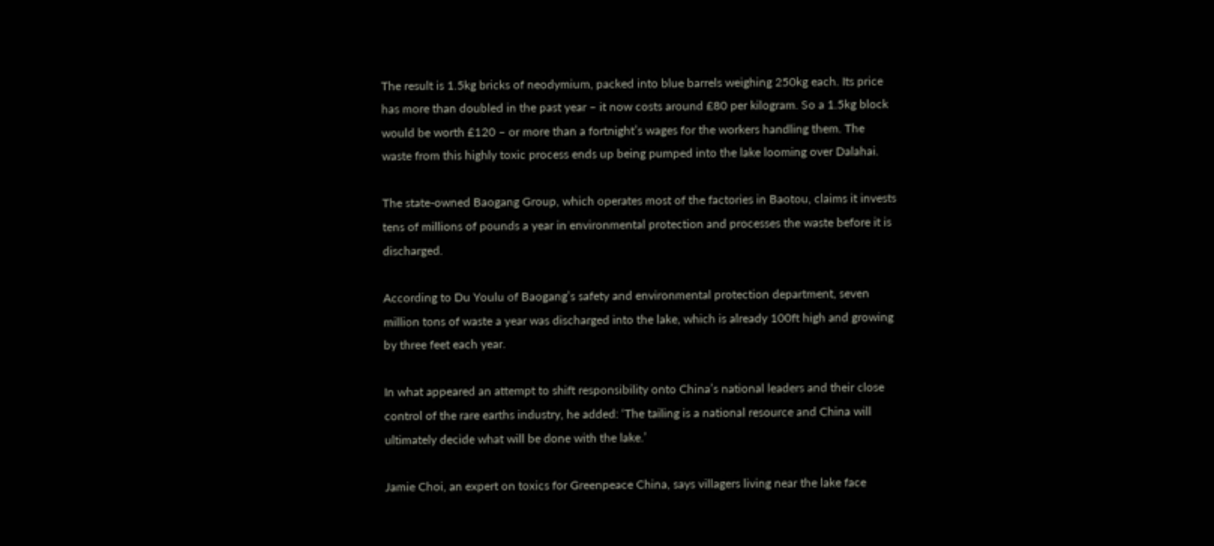The result is 1.5kg bricks of neodymium, packed into blue barrels weighing 250kg each. Its price has more than doubled in the past year – it now costs around £80 per kilogram. So a 1.5kg block would be worth £120 – or more than a fortnight’s wages for the workers handling them. The waste from this highly toxic process ends up being pumped into the lake looming over Dalahai.

The state-owned Baogang Group, which operates most of the factories in Baotou, claims it invests tens of millions of pounds a year in environmental protection and processes the waste before it is discharged.

According to Du Youlu of Baogang’s safety and environmental protection department, seven million tons of waste a year was discharged into the lake, which is already 100ft high and growing by three feet each year.

In what appeared an attempt to shift responsibility onto China’s national leaders and their close control of the rare earths industry, he added: ‘The tailing is a national resource and China will ultimately decide what will be done with the lake.’

Jamie Choi, an expert on toxics for Greenpeace China, says villagers living near the lake face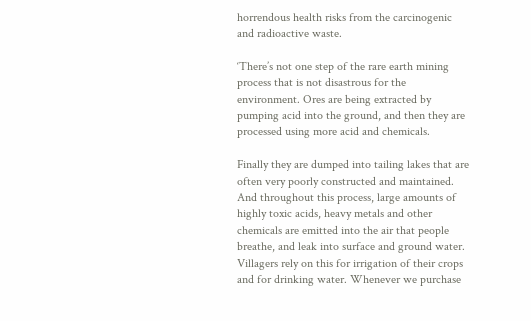horrendous health risks from the carcinogenic and radioactive waste.

‘There’s not one step of the rare earth mining process that is not disastrous for the environment. Ores are being extracted by pumping acid into the ground, and then they are processed using more acid and chemicals.

Finally they are dumped into tailing lakes that are often very poorly constructed and maintained. And throughout this process, large amounts of highly toxic acids, heavy metals and other chemicals are emitted into the air that people breathe, and leak into surface and ground water. Villagers rely on this for irrigation of their crops and for drinking water. Whenever we purchase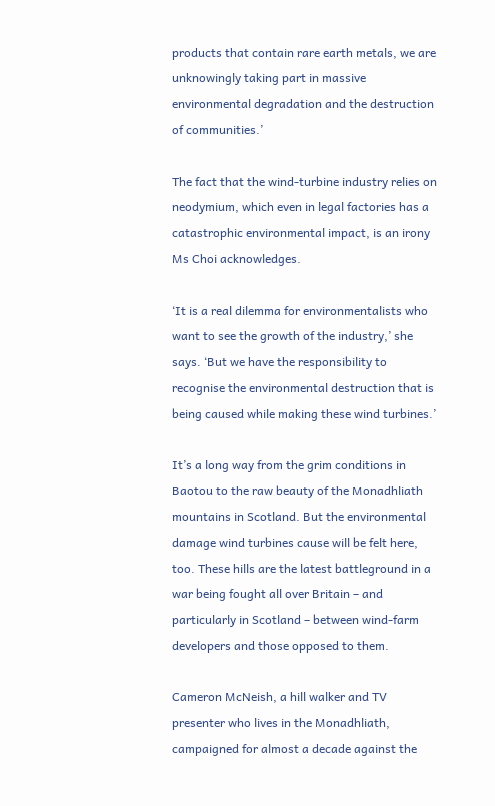products that contain rare earth metals, we are unknowingly taking part in massive environmental degradation and the destruction of communities.’

The fact that the wind-turbine industry relies on neodymium, which even in legal factories has a catastrophic environmental impact, is an irony Ms Choi acknowledges.

‘It is a real dilemma for environmentalists who want to see the growth of the industry,’ she says. ‘But we have the responsibility to recognise the environmental destruction that is being caused while making these wind turbines.’

It’s a long way from the grim conditions in Baotou to the raw beauty of the Monadhliath mountains in Scotland. But the environmental damage wind turbines cause will be felt here, too. These hills are the latest battleground in a war being fought all over Britain – and particularly in Scotland – between wind-farm developers and those opposed to them.

Cameron McNeish, a hill walker and TV presenter who lives in the Monadhliath, campaigned for almost a decade against the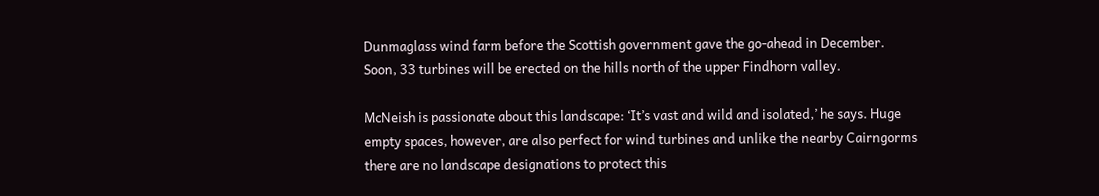Dunmaglass wind farm before the Scottish government gave the go-ahead in December. Soon, 33 turbines will be erected on the hills north of the upper Findhorn valley.

McNeish is passionate about this landscape: ‘It’s vast and wild and isolated,’ he says. Huge empty spaces, however, are also perfect for wind turbines and unlike the nearby Cairngorms there are no landscape designations to protect this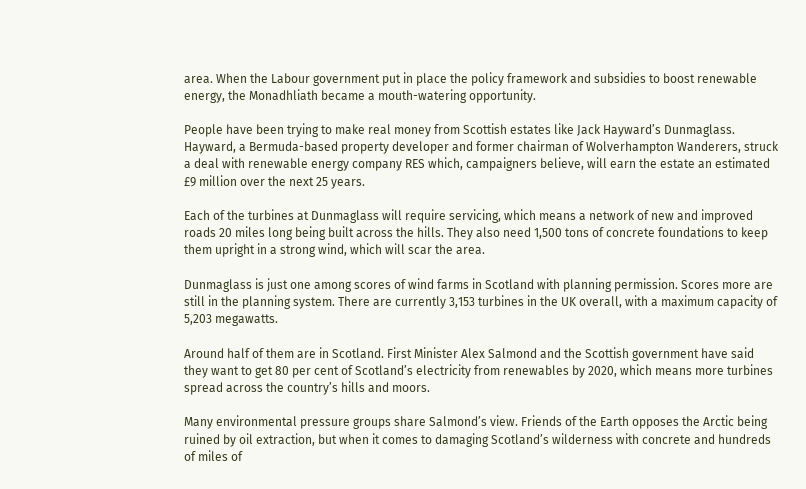area. When the Labour government put in place the policy framework and subsidies to boost renewable energy, the Monadhliath became a mouth-watering opportunity.

People have been trying to make real money from Scottish estates like Jack Hayward’s Dunmaglass. Hayward, a Bermuda-based property developer and former chairman of Wolverhampton Wanderers, struck a deal with renewable energy company RES which, campaigners believe, will earn the estate an estimated £9 million over the next 25 years.

Each of the turbines at Dunmaglass will require servicing, which means a network of new and improved roads 20 miles long being built across the hills. They also need 1,500 tons of concrete foundations to keep them upright in a strong wind, which will scar the area.

Dunmaglass is just one among scores of wind farms in Scotland with planning permission. Scores more are still in the planning system. There are currently 3,153 turbines in the UK overall, with a maximum capacity of 5,203 megawatts.

Around half of them are in Scotland. First Minister Alex Salmond and the Scottish government have said they want to get 80 per cent of Scotland’s electricity from renewables by 2020, which means more turbines spread across the country’s hills and moors.

Many environmental pressure groups share Salmond’s view. Friends of the Earth opposes the Arctic being ruined by oil extraction, but when it comes to damaging Scotland’s wilderness with concrete and hundreds of miles of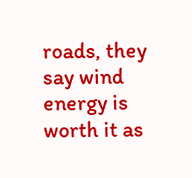roads, they say wind energy is worth it as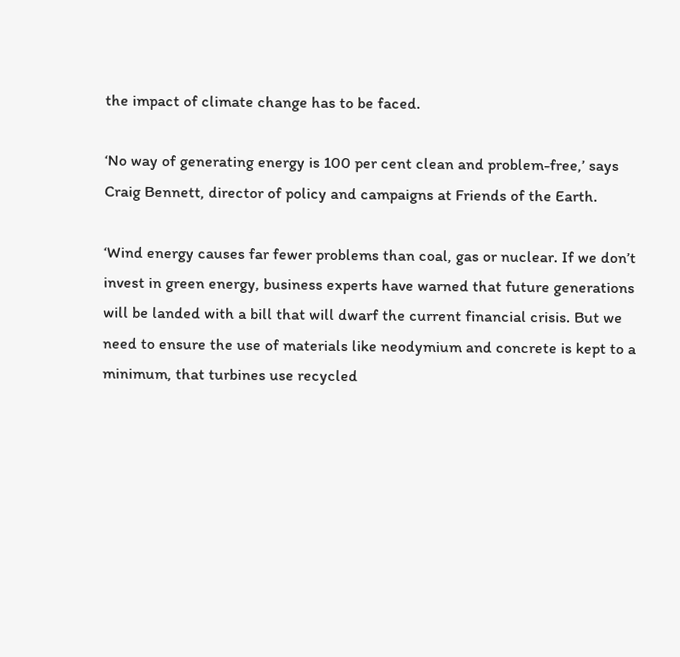the impact of climate change has to be faced.

‘No way of generating energy is 100 per cent clean and problem-free,’ says Craig Bennett, director of policy and campaigns at Friends of the Earth.

‘Wind energy causes far fewer problems than coal, gas or nuclear. If we don’t invest in green energy, business experts have warned that future generations will be landed with a bill that will dwarf the current financial crisis. But we need to ensure the use of materials like neodymium and concrete is kept to a minimum, that turbines use recycled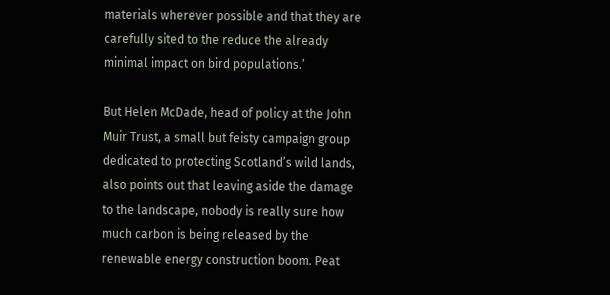materials wherever possible and that they are carefully sited to the reduce the already minimal impact on bird populations.’

But Helen McDade, head of policy at the John Muir Trust, a small but feisty campaign group dedicated to protecting Scotland’s wild lands, also points out that leaving aside the damage to the landscape, nobody is really sure how much carbon is being released by the renewable energy construction boom. Peat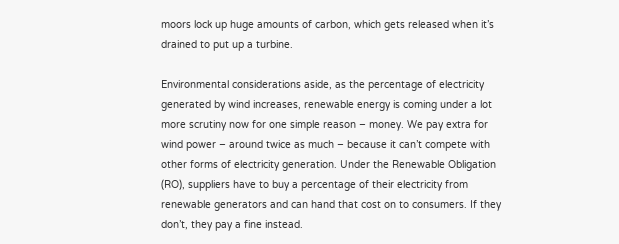moors lock up huge amounts of carbon, which gets released when it’s drained to put up a turbine.

Environmental considerations aside, as the percentage of electricity generated by wind increases, renewable energy is coming under a lot more scrutiny now for one simple reason – money. We pay extra for wind power – around twice as much – because it can’t compete with other forms of electricity generation. Under the Renewable Obligation (RO), suppliers have to buy a percentage of their electricity from renewable generators and can hand that cost on to consumers. If they don’t, they pay a fine instead.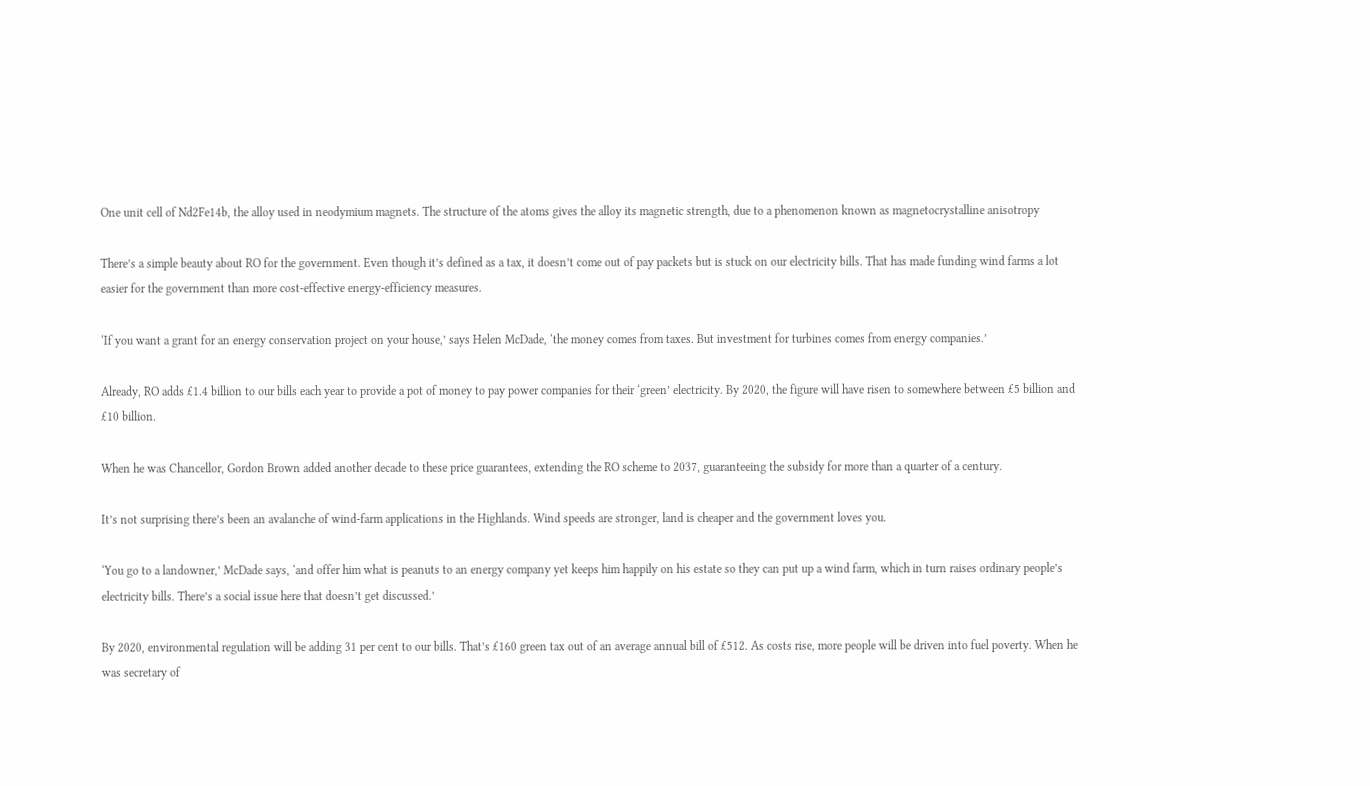One unit cell of Nd2Fe14b, the alloy used in neodymium magnets. The structure of the atoms gives the alloy its magnetic strength, due to a phenomenon known as magnetocrystalline anisotropy

There’s a simple beauty about RO for the government. Even though it’s defined as a tax, it doesn’t come out of pay packets but is stuck on our electricity bills. That has made funding wind farms a lot easier for the government than more cost-effective energy-efficiency measures.

‘If you want a grant for an energy conservation project on your house,’ says Helen McDade, ‘the money comes from taxes. But investment for turbines comes from energy companies.’

Already, RO adds £1.4 billion to our bills each year to provide a pot of money to pay power companies for their ‘green’ electricity. By 2020, the figure will have risen to somewhere between £5 billion and £10 billion.

When he was Chancellor, Gordon Brown added another decade to these price guarantees, extending the RO scheme to 2037, guaranteeing the subsidy for more than a quarter of a century.

It’s not surprising there’s been an avalanche of wind-farm applications in the Highlands. Wind speeds are stronger, land is cheaper and the government loves you.

‘You go to a landowner,’ McDade says, ‘and offer him what is peanuts to an energy company yet keeps him happily on his estate so they can put up a wind farm, which in turn raises ordinary people’s electricity bills. There’s a social issue here that doesn’t get discussed.’

By 2020, environmental regulation will be adding 31 per cent to our bills. That’s £160 green tax out of an average annual bill of £512. As costs rise, more people will be driven into fuel poverty. When he was secretary of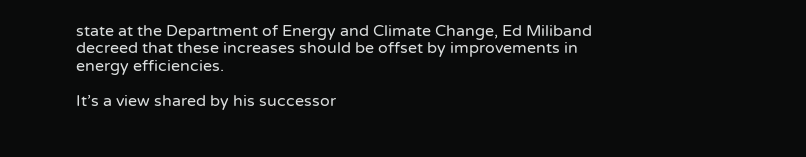state at the Department of Energy and Climate Change, Ed Miliband decreed that these increases should be offset by improvements in energy efficiencies.

It’s a view shared by his successor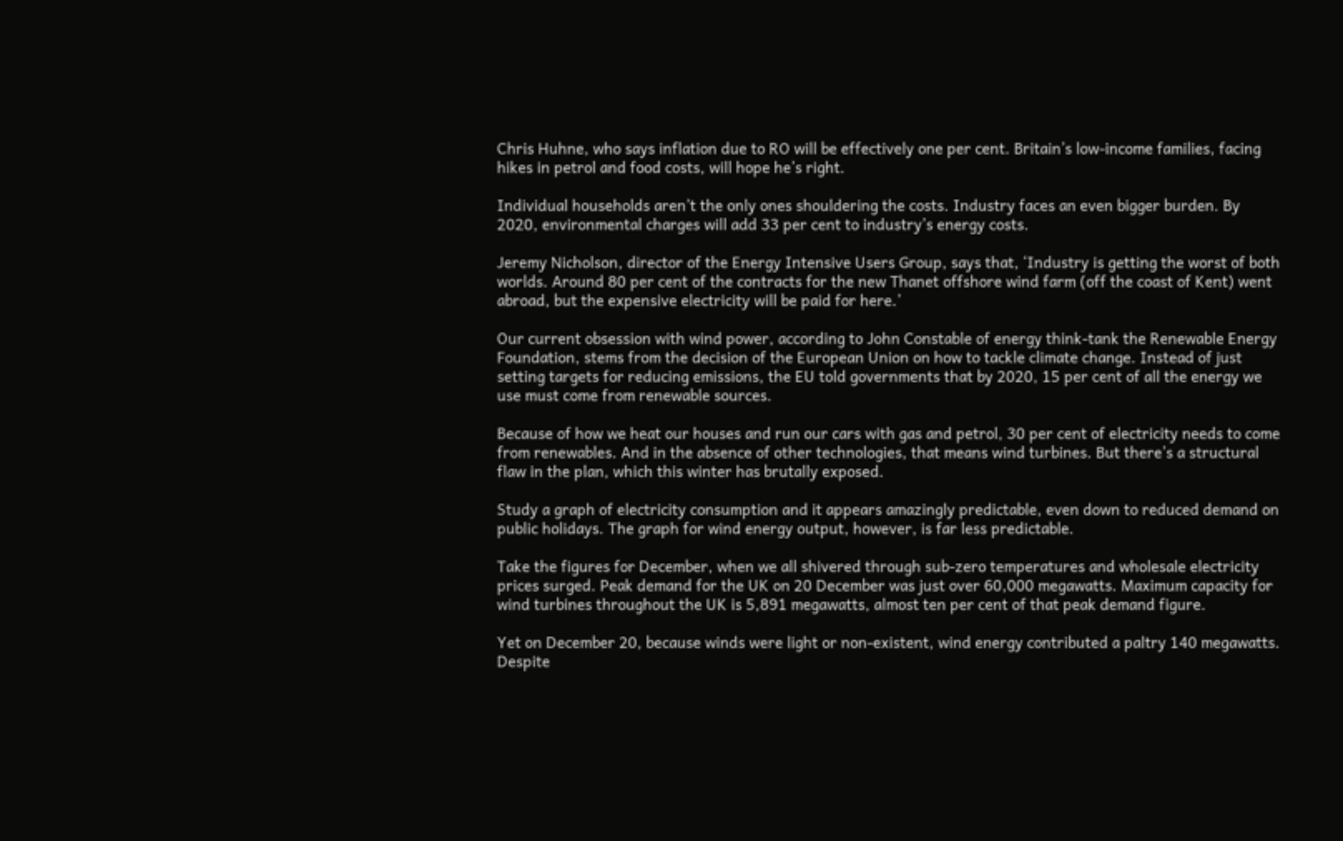Chris Huhne, who says inflation due to RO will be effectively one per cent. Britain’s low-income families, facing hikes in petrol and food costs, will hope he’s right.

Individual households aren’t the only ones shouldering the costs. Industry faces an even bigger burden. By 2020, environmental charges will add 33 per cent to industry’s energy costs.

Jeremy Nicholson, director of the Energy Intensive Users Group, says that, ‘Industry is getting the worst of both worlds. Around 80 per cent of the contracts for the new Thanet offshore wind farm (off the coast of Kent) went abroad, but the expensive electricity will be paid for here.’

Our current obsession with wind power, according to John Constable of energy think-tank the Renewable Energy Foundation, stems from the decision of the European Union on how to tackle climate change. Instead of just setting targets for reducing emissions, the EU told governments that by 2020, 15 per cent of all the energy we use must come from renewable sources.

Because of how we heat our houses and run our cars with gas and petrol, 30 per cent of electricity needs to come from renewables. And in the absence of other technologies, that means wind turbines. But there’s a structural flaw in the plan, which this winter has brutally exposed.

Study a graph of electricity consumption and it appears amazingly predictable, even down to reduced demand on public holidays. The graph for wind energy output, however, is far less predictable.

Take the figures for December, when we all shivered through sub-zero temperatures and wholesale electricity prices surged. Peak demand for the UK on 20 December was just over 60,000 megawatts. Maximum capacity for wind turbines throughout the UK is 5,891 megawatts, almost ten per cent of that peak demand figure.

Yet on December 20, because winds were light or non-existent, wind energy contributed a paltry 140 megawatts. Despite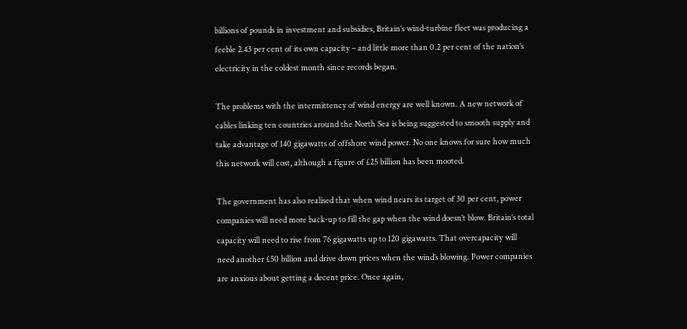billions of pounds in investment and subsidies, Britain’s wind-turbine fleet was producing a feeble 2.43 per cent of its own capacity – and little more than 0.2 per cent of the nation’s electricity in the coldest month since records began.

The problems with the intermittency of wind energy are well known. A new network of cables linking ten countries around the North Sea is being suggested to smooth supply and take advantage of 140 gigawatts of offshore wind power. No one knows for sure how much this network will cost, although a figure of £25 billion has been mooted.

The government has also realised that when wind nears its target of 30 per cent, power companies will need more back-up to fill the gap when the wind doesn’t blow. Britain’s total capacity will need to rise from 76 gigawatts up to 120 gigawatts. That overcapacity will need another £50 billion and drive down prices when the wind’s blowing. Power companies are anxious about getting a decent price. Once again,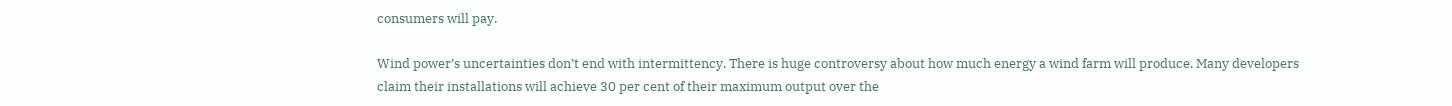consumers will pay.

Wind power’s uncertainties don’t end with intermittency. There is huge controversy about how much energy a wind farm will produce. Many developers claim their installations will achieve 30 per cent of their maximum output over the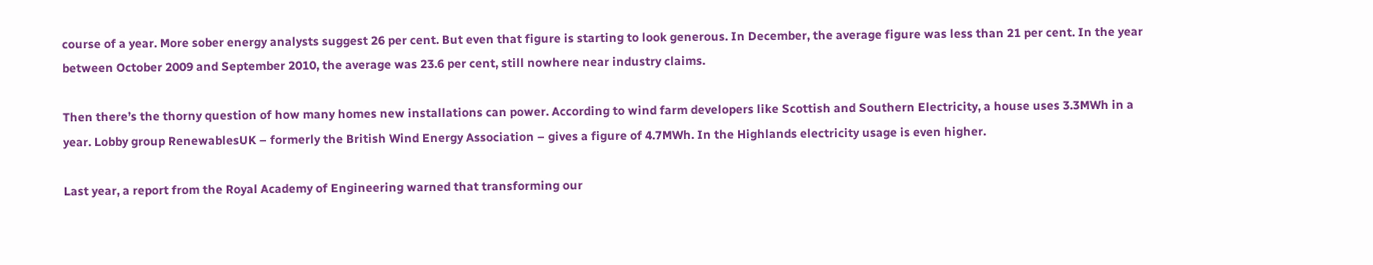course of a year. More sober energy analysts suggest 26 per cent. But even that figure is starting to look generous. In December, the average figure was less than 21 per cent. In the year between October 2009 and September 2010, the average was 23.6 per cent, still nowhere near industry claims.

Then there’s the thorny question of how many homes new installations can power. According to wind farm developers like Scottish and Southern Electricity, a house uses 3.3MWh in a year. Lobby group RenewablesUK – formerly the British Wind Energy Association – gives a figure of 4.7MWh. In the Highlands electricity usage is even higher.

Last year, a report from the Royal Academy of Engineering warned that transforming our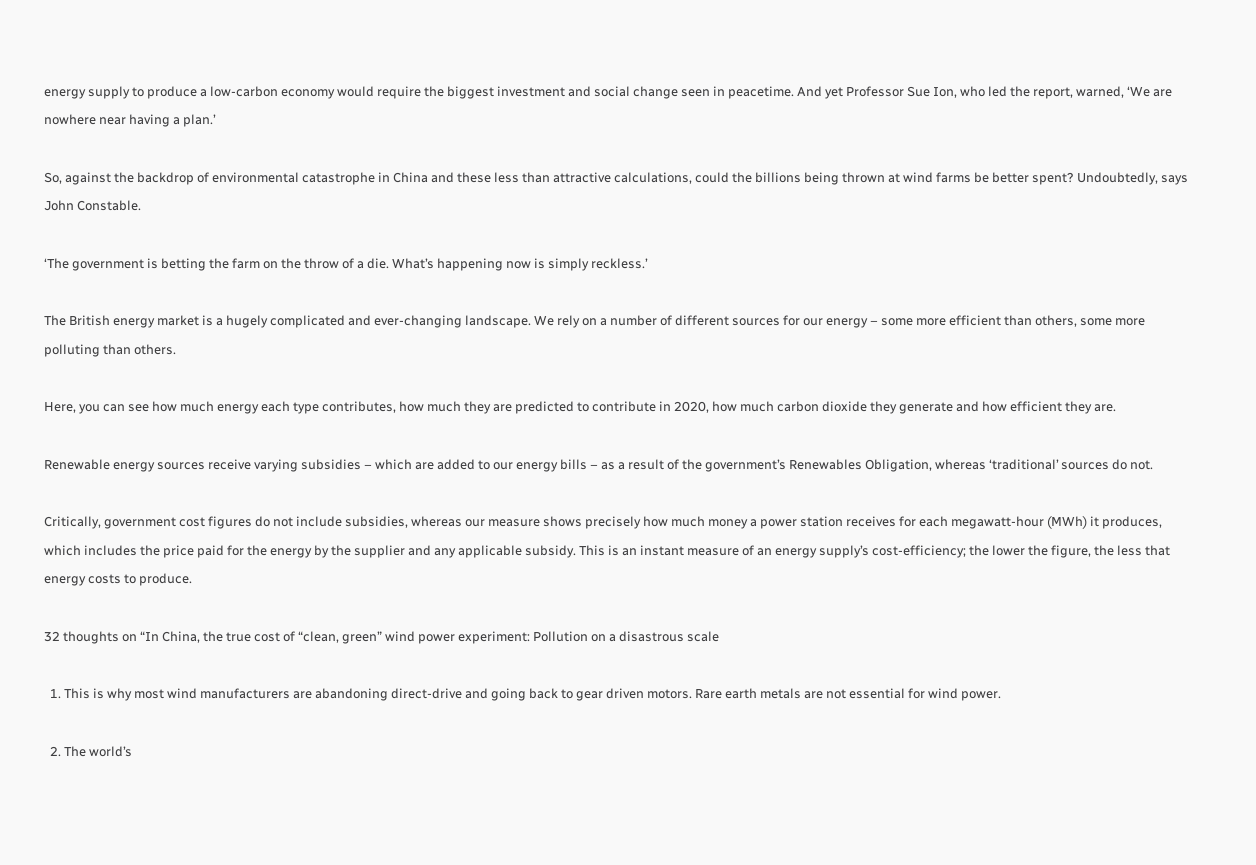energy supply to produce a low-carbon economy would require the biggest investment and social change seen in peacetime. And yet Professor Sue Ion, who led the report, warned, ‘We are nowhere near having a plan.’

So, against the backdrop of environmental catastrophe in China and these less than attractive calculations, could the billions being thrown at wind farms be better spent? Undoubtedly, says John Constable.

‘The government is betting the farm on the throw of a die. What’s happening now is simply reckless.’

The British energy market is a hugely complicated and ever-changing landscape. We rely on a number of different sources for our energy – some more efficient than others, some more polluting than others.

Here, you can see how much energy each type contributes, how much they are predicted to contribute in 2020, how much carbon dioxide they generate and how efficient they are.

Renewable energy sources receive varying subsidies – which are added to our energy bills – as a result of the government’s Renewables Obligation, whereas ‘traditional’ sources do not.

Critically, government cost figures do not include subsidies, whereas our measure shows precisely how much money a power station receives for each megawatt-hour (MWh) it produces, which includes the price paid for the energy by the supplier and any applicable subsidy. This is an instant measure of an energy supply’s cost-efficiency; the lower the figure, the less that energy costs to produce.

32 thoughts on “In China, the true cost of “clean, green” wind power experiment: Pollution on a disastrous scale

  1. This is why most wind manufacturers are abandoning direct-drive and going back to gear driven motors. Rare earth metals are not essential for wind power.

  2. The world’s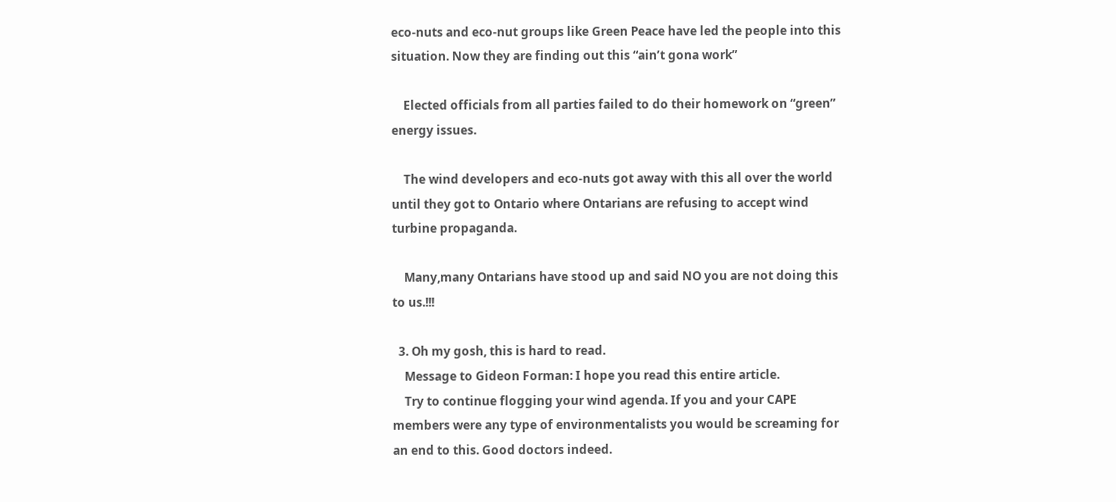eco-nuts and eco-nut groups like Green Peace have led the people into this situation. Now they are finding out this “ain’t gona work”

    Elected officials from all parties failed to do their homework on “green” energy issues.

    The wind developers and eco-nuts got away with this all over the world until they got to Ontario where Ontarians are refusing to accept wind turbine propaganda.

    Many,many Ontarians have stood up and said NO you are not doing this to us.!!!

  3. Oh my gosh, this is hard to read.
    Message to Gideon Forman: I hope you read this entire article.
    Try to continue flogging your wind agenda. If you and your CAPE members were any type of environmentalists you would be screaming for an end to this. Good doctors indeed.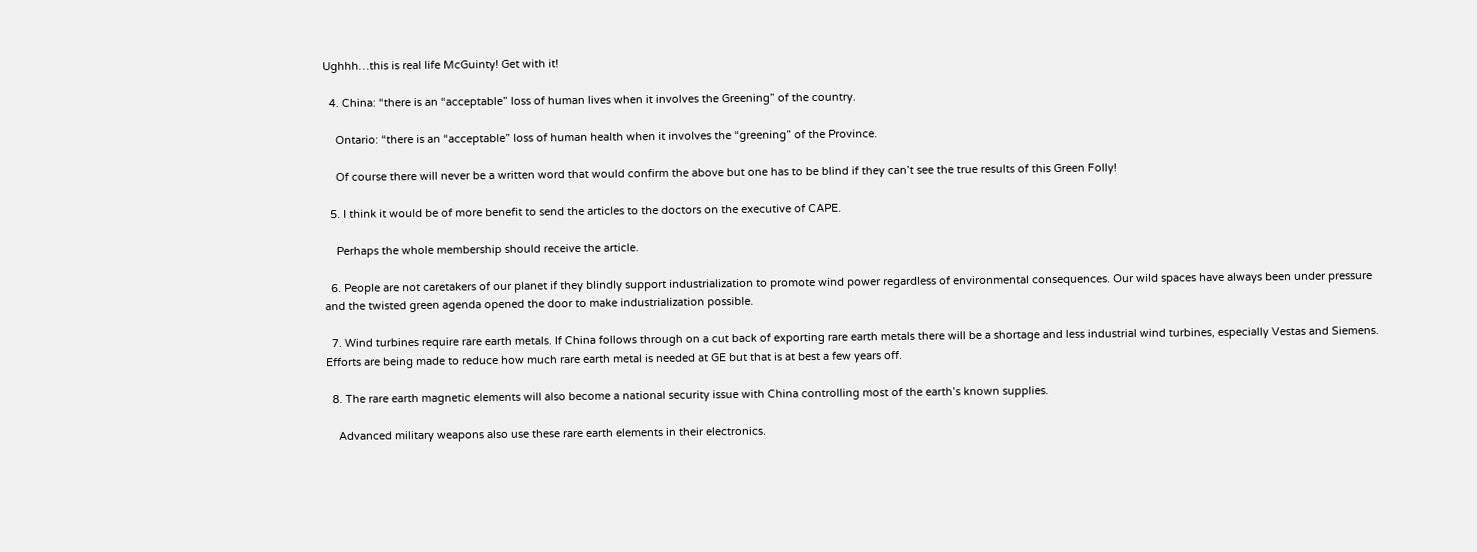Ughhh…this is real life McGuinty! Get with it!

  4. China: “there is an “acceptable” loss of human lives when it involves the Greening” of the country.

    Ontario: “there is an “acceptable” loss of human health when it involves the “greening” of the Province.

    Of course there will never be a written word that would confirm the above but one has to be blind if they can’t see the true results of this Green Folly!

  5. I think it would be of more benefit to send the articles to the doctors on the executive of CAPE.

    Perhaps the whole membership should receive the article.

  6. People are not caretakers of our planet if they blindly support industrialization to promote wind power regardless of environmental consequences. Our wild spaces have always been under pressure and the twisted green agenda opened the door to make industrialization possible.

  7. Wind turbines require rare earth metals. If China follows through on a cut back of exporting rare earth metals there will be a shortage and less industrial wind turbines, especially Vestas and Siemens. Efforts are being made to reduce how much rare earth metal is needed at GE but that is at best a few years off.

  8. The rare earth magnetic elements will also become a national security issue with China controlling most of the earth’s known supplies.

    Advanced military weapons also use these rare earth elements in their electronics.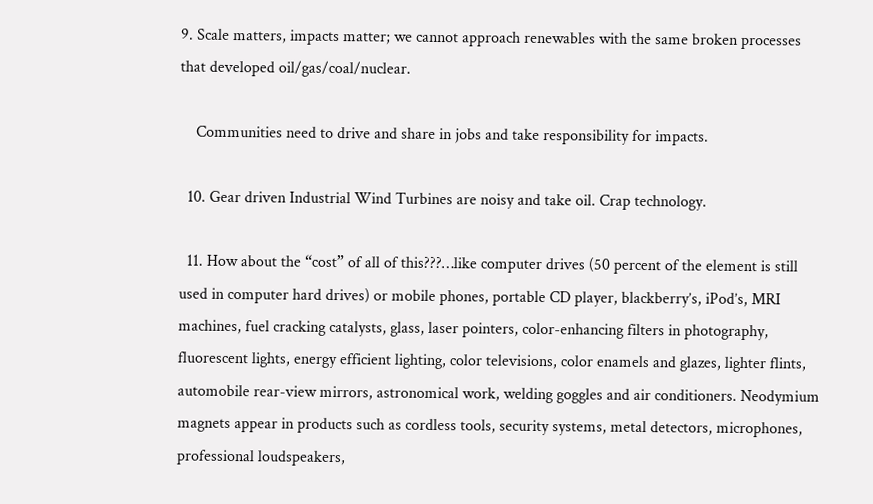9. Scale matters, impacts matter; we cannot approach renewables with the same broken processes that developed oil/gas/coal/nuclear.

    Communities need to drive and share in jobs and take responsibility for impacts.

  10. Gear driven Industrial Wind Turbines are noisy and take oil. Crap technology.

  11. How about the “cost” of all of this???…like computer drives (50 percent of the element is still used in computer hard drives) or mobile phones, portable CD player, blackberry’s, iPod’s, MRI machines, fuel cracking catalysts, glass, laser pointers, color-enhancing filters in photography, fluorescent lights, energy efficient lighting, color televisions, color enamels and glazes, lighter flints, automobile rear-view mirrors, astronomical work, welding goggles and air conditioners. Neodymium magnets appear in products such as cordless tools, security systems, metal detectors, microphones, professional loudspeakers,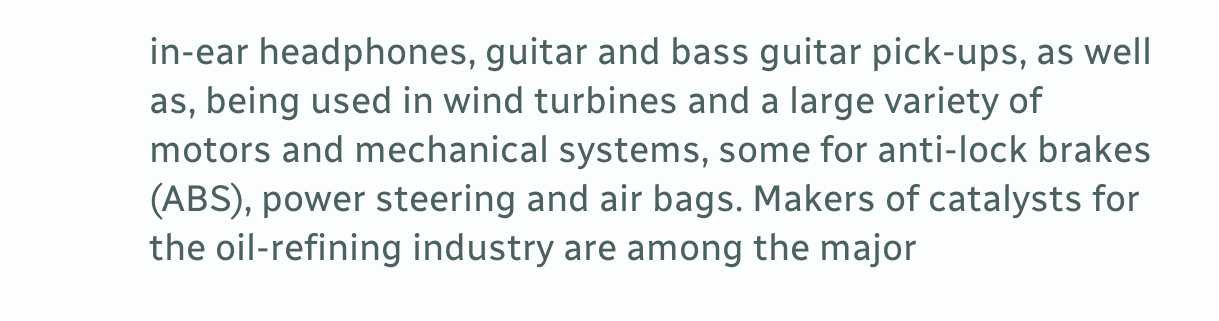in-ear headphones, guitar and bass guitar pick-ups, as well as, being used in wind turbines and a large variety of motors and mechanical systems, some for anti-lock brakes (ABS), power steering and air bags. Makers of catalysts for the oil-refining industry are among the major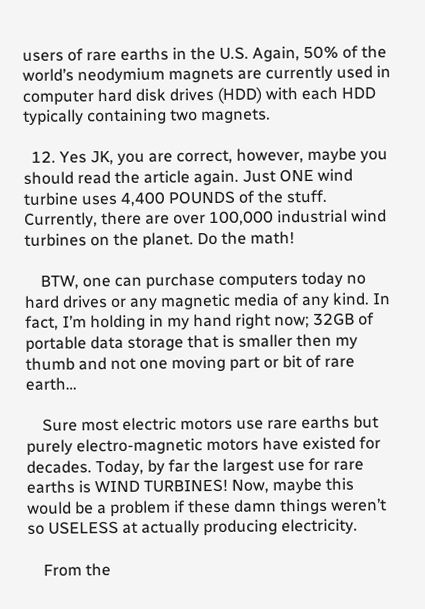users of rare earths in the U.S. Again, 50% of the world’s neodymium magnets are currently used in computer hard disk drives (HDD) with each HDD typically containing two magnets.

  12. Yes JK, you are correct, however, maybe you should read the article again. Just ONE wind turbine uses 4,400 POUNDS of the stuff. Currently, there are over 100,000 industrial wind turbines on the planet. Do the math!

    BTW, one can purchase computers today no hard drives or any magnetic media of any kind. In fact, I’m holding in my hand right now; 32GB of portable data storage that is smaller then my thumb and not one moving part or bit of rare earth…

    Sure most electric motors use rare earths but purely electro-magnetic motors have existed for decades. Today, by far the largest use for rare earths is WIND TURBINES! Now, maybe this would be a problem if these damn things weren’t so USELESS at actually producing electricity.

    From the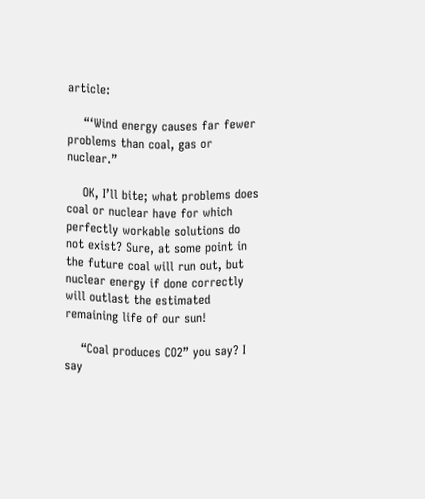article:

    “‘Wind energy causes far fewer problems than coal, gas or nuclear.”

    OK, I’ll bite; what problems does coal or nuclear have for which perfectly workable solutions do not exist? Sure, at some point in the future coal will run out, but nuclear energy if done correctly will outlast the estimated remaining life of our sun!

    “Coal produces CO2” you say? I say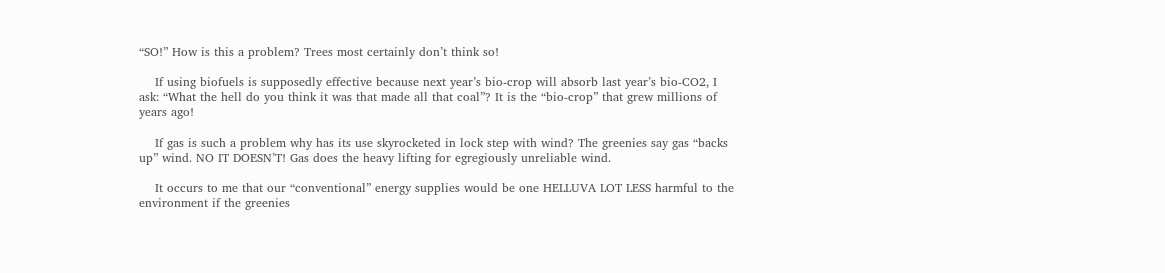“SO!” How is this a problem? Trees most certainly don’t think so!

    If using biofuels is supposedly effective because next year’s bio-crop will absorb last year’s bio-CO2, I ask: “What the hell do you think it was that made all that coal”? It is the “bio-crop” that grew millions of years ago!

    If gas is such a problem why has its use skyrocketed in lock step with wind? The greenies say gas “backs up” wind. NO IT DOESN’T! Gas does the heavy lifting for egregiously unreliable wind.

    It occurs to me that our “conventional” energy supplies would be one HELLUVA LOT LESS harmful to the environment if the greenies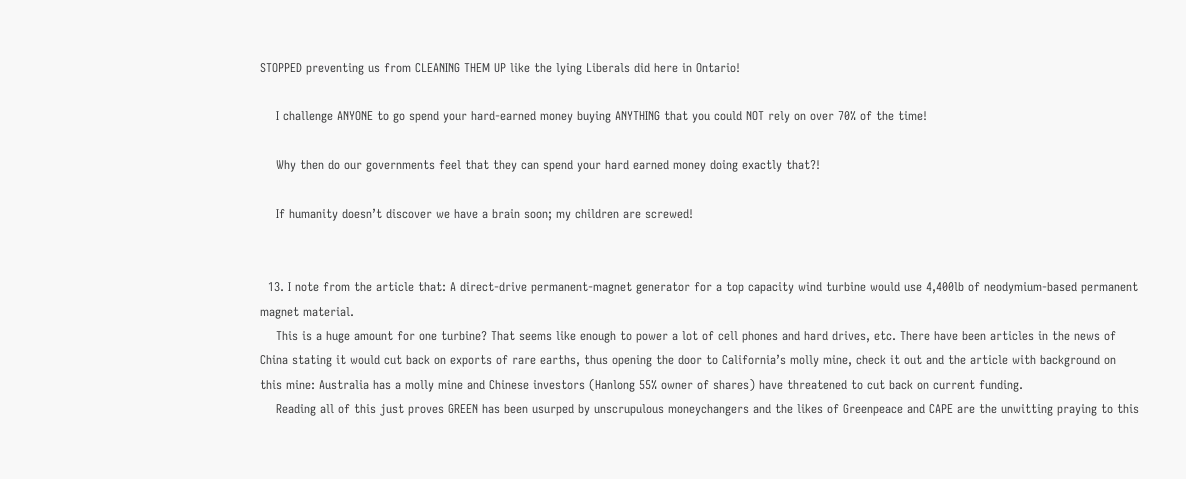STOPPED preventing us from CLEANING THEM UP like the lying Liberals did here in Ontario!

    I challenge ANYONE to go spend your hard-earned money buying ANYTHING that you could NOT rely on over 70% of the time!

    Why then do our governments feel that they can spend your hard earned money doing exactly that?!

    If humanity doesn’t discover we have a brain soon; my children are screwed!


  13. I note from the article that: A direct-drive permanent-magnet generator for a top capacity wind turbine would use 4,400lb of neodymium-based permanent magnet material.
    This is a huge amount for one turbine? That seems like enough to power a lot of cell phones and hard drives, etc. There have been articles in the news of China stating it would cut back on exports of rare earths, thus opening the door to California’s molly mine, check it out and the article with background on this mine: Australia has a molly mine and Chinese investors (Hanlong 55% owner of shares) have threatened to cut back on current funding.
    Reading all of this just proves GREEN has been usurped by unscrupulous moneychangers and the likes of Greenpeace and CAPE are the unwitting praying to this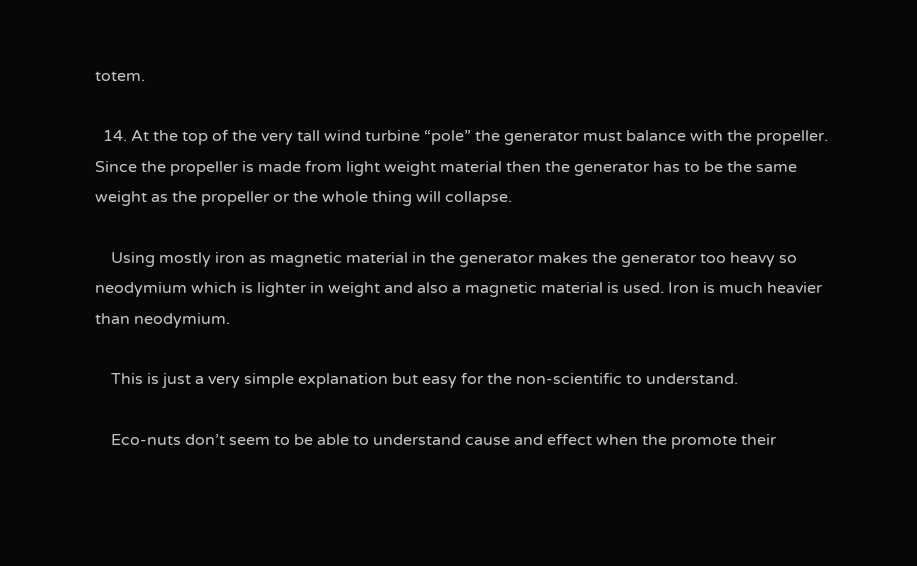totem.

  14. At the top of the very tall wind turbine “pole” the generator must balance with the propeller. Since the propeller is made from light weight material then the generator has to be the same weight as the propeller or the whole thing will collapse.

    Using mostly iron as magnetic material in the generator makes the generator too heavy so neodymium which is lighter in weight and also a magnetic material is used. Iron is much heavier than neodymium.

    This is just a very simple explanation but easy for the non-scientific to understand.

    Eco-nuts don’t seem to be able to understand cause and effect when the promote their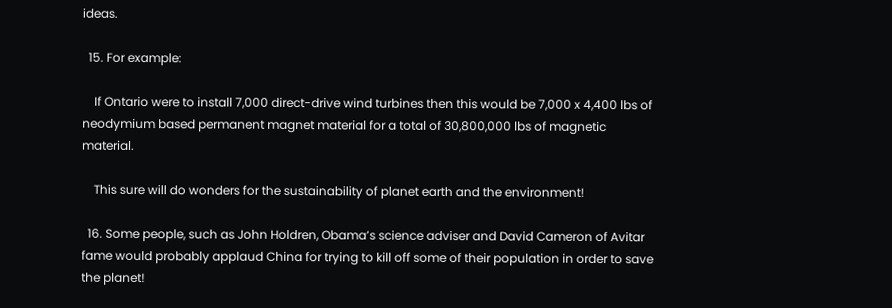ideas.

  15. For example:

    If Ontario were to install 7,000 direct-drive wind turbines then this would be 7,000 x 4,400 lbs of neodymium based permanent magnet material for a total of 30,800,000 lbs of magnetic material.

    This sure will do wonders for the sustainability of planet earth and the environment!

  16. Some people, such as John Holdren, Obama’s science adviser and David Cameron of Avitar fame would probably applaud China for trying to kill off some of their population in order to save the planet!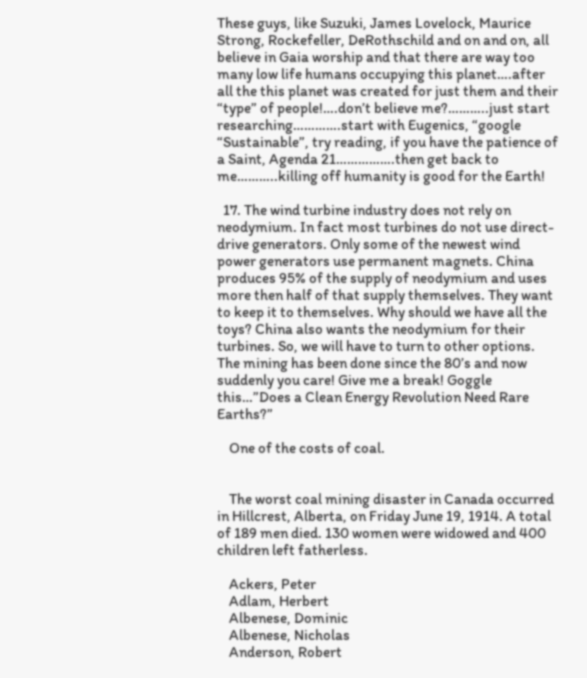These guys, like Suzuki, James Lovelock, Maurice Strong, Rockefeller, DeRothschild and on and on, all believe in Gaia worship and that there are way too many low life humans occupying this planet….after all the this planet was created for just them and their “type” of people!….don’t believe me?………..just start researching………….start with Eugenics, “google “Sustainable”, try reading, if you have the patience of a Saint, Agenda 21…………….then get back to me………..killing off humanity is good for the Earth!

  17. The wind turbine industry does not rely on neodymium. In fact most turbines do not use direct-drive generators. Only some of the newest wind power generators use permanent magnets. China produces 95% of the supply of neodymium and uses more then half of that supply themselves. They want to keep it to themselves. Why should we have all the toys? China also wants the neodymium for their turbines. So, we will have to turn to other options. The mining has been done since the 80’s and now suddenly you care! Give me a break! Goggle this…”Does a Clean Energy Revolution Need Rare Earths?”

    One of the costs of coal.


    The worst coal mining disaster in Canada occurred in Hillcrest, Alberta, on Friday June 19, 1914. A total of 189 men died. 130 women were widowed and 400 children left fatherless.

    Ackers, Peter
    Adlam, Herbert
    Albenese, Dominic
    Albenese, Nicholas
    Anderson, Robert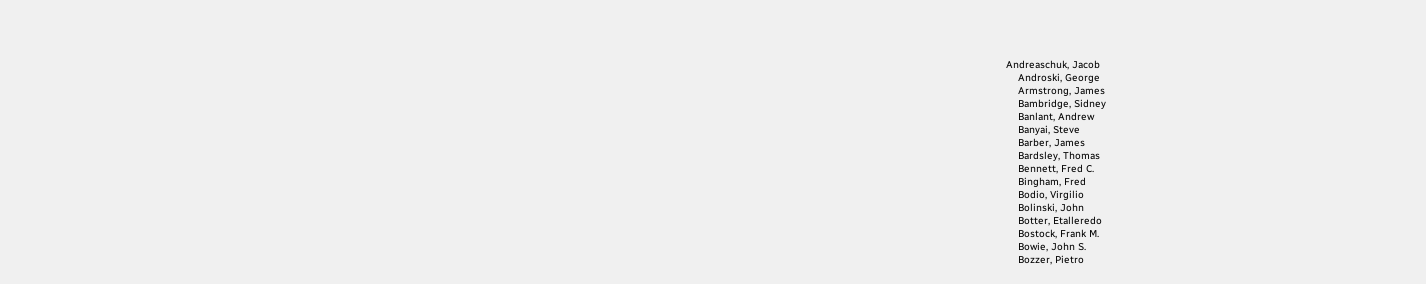Andreaschuk, Jacob
    Androski, George
    Armstrong, James
    Bambridge, Sidney
    Banlant, Andrew
    Banyai, Steve
    Barber, James
    Bardsley, Thomas
    Bennett, Fred C.
    Bingham, Fred
    Bodio, Virgilio
    Bolinski, John
    Botter, Etalleredo
    Bostock, Frank M.
    Bowie, John S.
    Bozzer, Pietro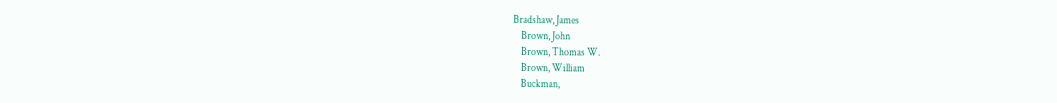Bradshaw, James
    Brown, John
    Brown, Thomas W.
    Brown, William
    Buckman,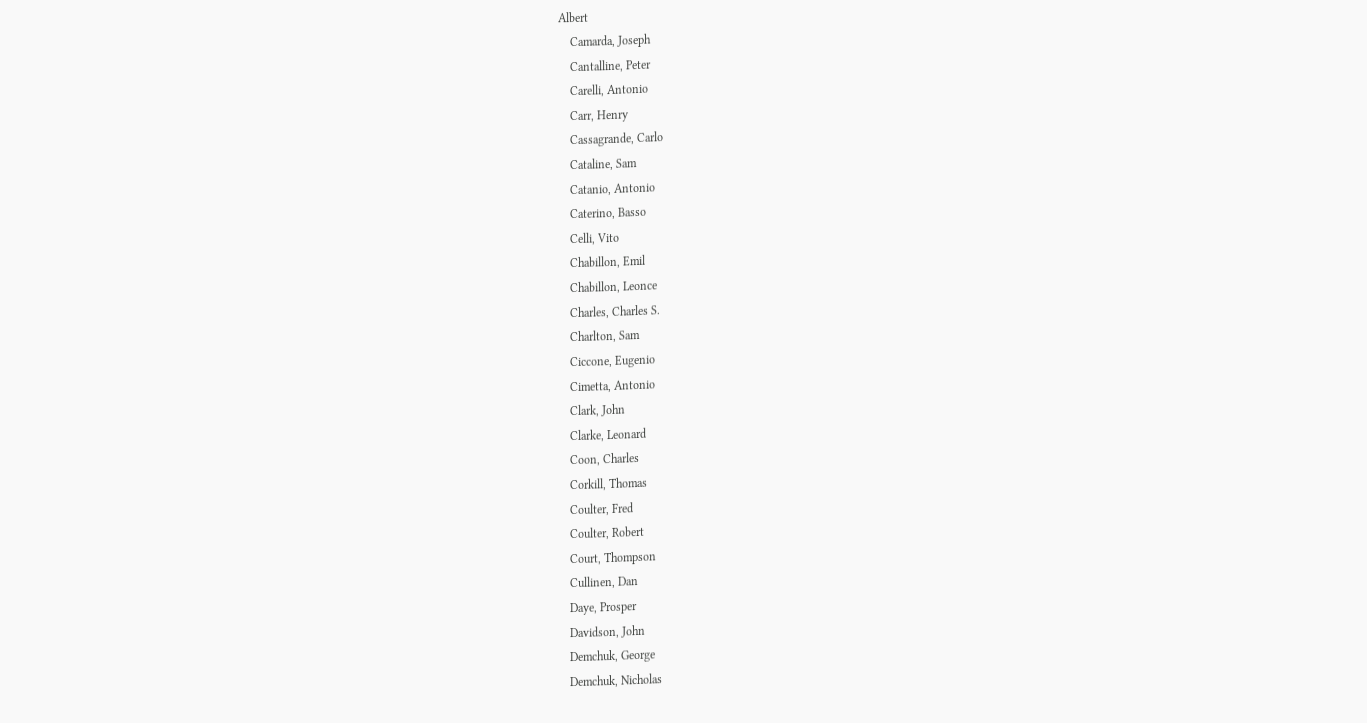Albert
    Camarda, Joseph
    Cantalline, Peter
    Carelli, Antonio
    Carr, Henry
    Cassagrande, Carlo
    Cataline, Sam
    Catanio, Antonio
    Caterino, Basso
    Celli, Vito
    Chabillon, Emil
    Chabillon, Leonce
    Charles, Charles S.
    Charlton, Sam
    Ciccone, Eugenio
    Cimetta, Antonio
    Clark, John
    Clarke, Leonard
    Coon, Charles
    Corkill, Thomas
    Coulter, Fred
    Coulter, Robert
    Court, Thompson
    Cullinen, Dan
    Daye, Prosper
    Davidson, John
    Demchuk, George
    Demchuk, Nicholas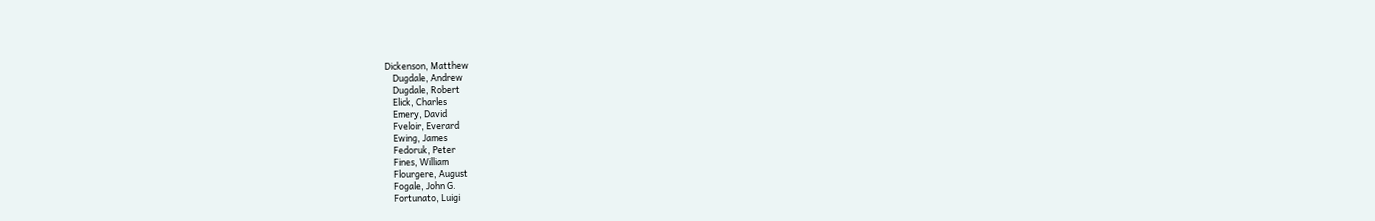Dickenson, Matthew
    Dugdale, Andrew
    Dugdale, Robert
    Elick, Charles
    Emery, David
    Fveloir, Everard
    Ewing, James
    Fedoruk, Peter
    Fines, William
    Flourgere, August
    Fogale, John G.
    Fortunato, Luigi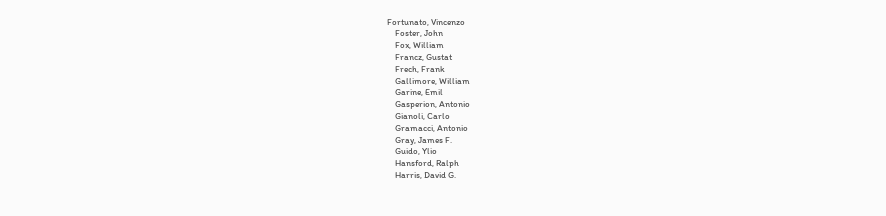Fortunato, Vincenzo
    Foster, John
    Fox, William
    Francz, Gustat
    Frech, Frank
    Gallimore, William
    Garine, Emil
    Gasperion, Antonio
    Gianoli, Carlo
    Gramacci, Antonio
    Gray, James F.
    Guido, Ylio
    Hansford, Ralph
    Harris, David G.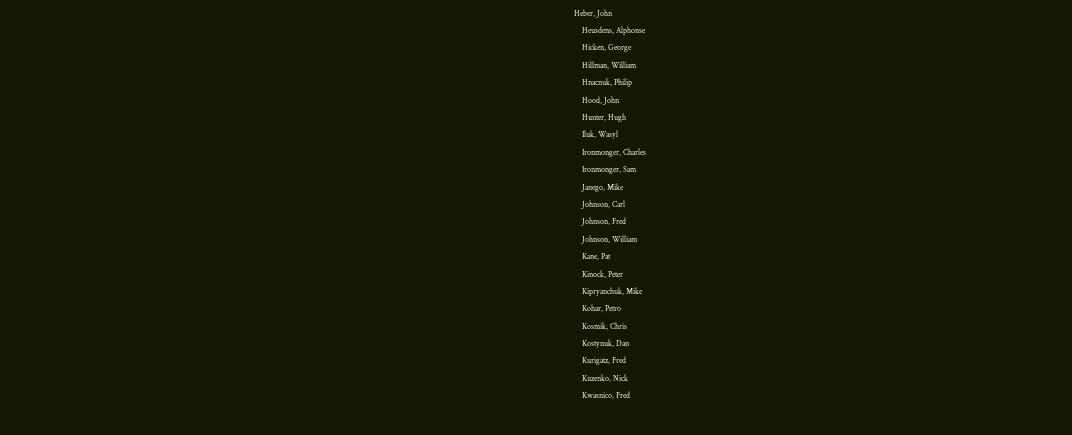Heber, John
    Heusdens, Alphonse
    Hicken, George
    Hillman, William
    Hnacnuk, Philip
    Hood, John
    Hunter, Hugh
    Iluk, Wasyl
    Ironmonger, Charles
    Ironmonger, Sam
    Janego, Mike
    Johnson, Carl
    Johnson, Fred
    Johnson, William
    Kane, Pat
    Kinock, Peter
    Kipryanchuk, Mike
    Kohar, Petro
    Kosmik, Chris
    Kostynuk, Dan
    Kurigatz, Fred
    Kuzenko, Nick
    Kwasnico, Fred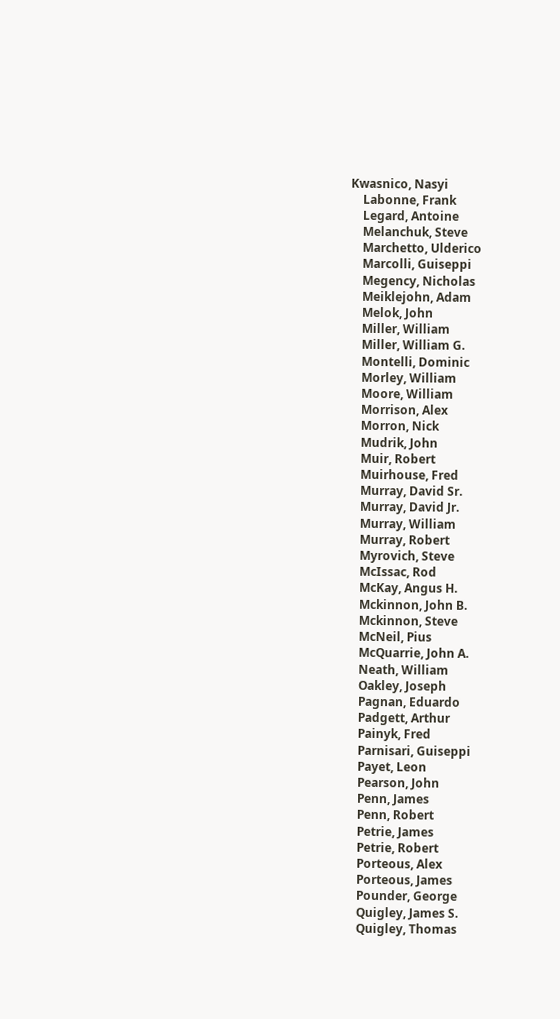Kwasnico, Nasyi
    Labonne, Frank
    Legard, Antoine
    Melanchuk, Steve
    Marchetto, Ulderico
    Marcolli, Guiseppi
    Megency, Nicholas
    Meiklejohn, Adam
    Melok, John
    Miller, William
    Miller, William G.
    Montelli, Dominic
    Morley, William
    Moore, William
    Morrison, Alex
    Morron, Nick
    Mudrik, John
    Muir, Robert
    Muirhouse, Fred
    Murray, David Sr.
    Murray, David Jr.
    Murray, William
    Murray, Robert
    Myrovich, Steve
    McIssac, Rod
    McKay, Angus H.
    Mckinnon, John B.
    Mckinnon, Steve
    McNeil, Pius
    McQuarrie, John A.
    Neath, William
    Oakley, Joseph
    Pagnan, Eduardo
    Padgett, Arthur
    Painyk, Fred
    Parnisari, Guiseppi
    Payet, Leon
    Pearson, John
    Penn, James
    Penn, Robert
    Petrie, James
    Petrie, Robert
    Porteous, Alex
    Porteous, James
    Pounder, George
    Quigley, James S.
    Quigley, Thomas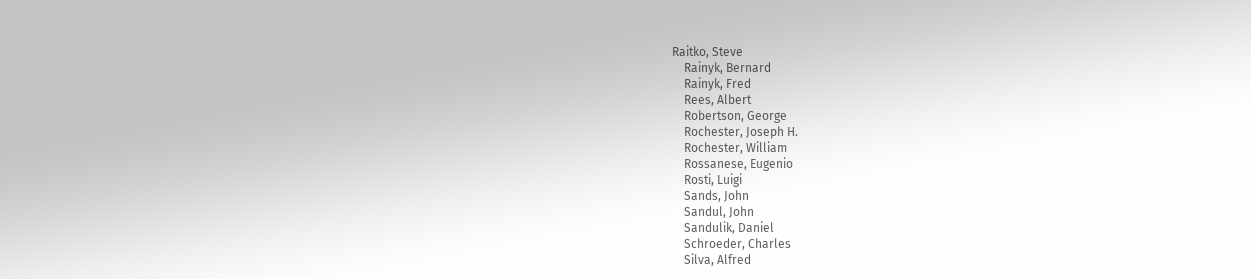Raitko, Steve
    Rainyk, Bernard
    Rainyk, Fred
    Rees, Albert
    Robertson, George
    Rochester, Joseph H.
    Rochester, William
    Rossanese, Eugenio
    Rosti, Luigi
    Sands, John
    Sandul, John
    Sandulik, Daniel
    Schroeder, Charles
    Silva, Alfred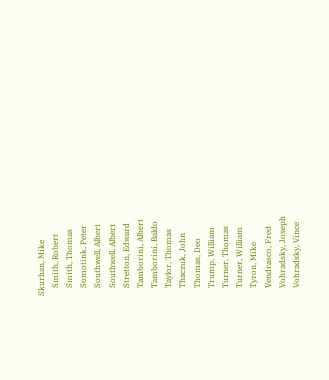Skurhan, Mike
    Smith, Robert
    Smith, Thomas
    Somotink, Peter
    Southwell, Albert
    Southwell, Albert
    Stretton, Edward
    Tamborini, Albert
    Tamborini, Baldo
    Taylor, Thomas
    Thaczuk, John
    Thomas, Deo
    Trump, William
    Turner, Thomas
    Turner, William
    Tyron, Mike
    Vendrasco, Fred
    Vohradsky, Joseph
    Vohradsky, Vince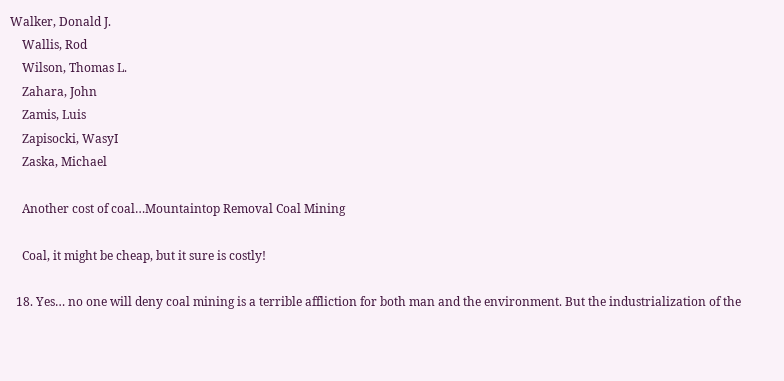Walker, Donald J.
    Wallis, Rod
    Wilson, Thomas L.
    Zahara, John
    Zamis, Luis
    Zapisocki, WasyI
    Zaska, Michael

    Another cost of coal…Mountaintop Removal Coal Mining

    Coal, it might be cheap, but it sure is costly!

  18. Yes… no one will deny coal mining is a terrible affliction for both man and the environment. But the industrialization of the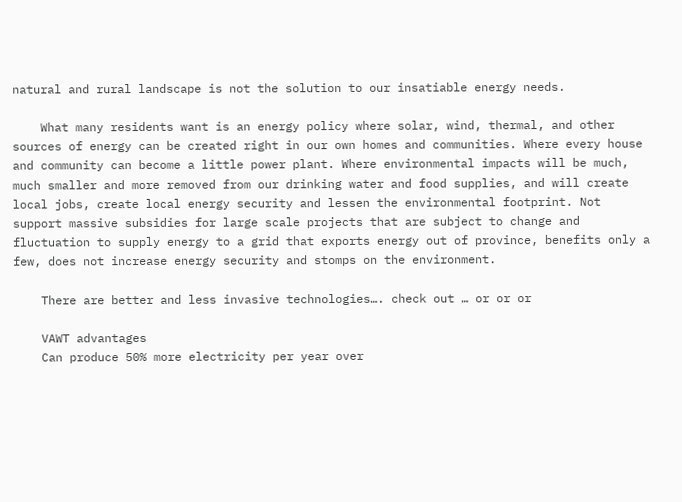natural and rural landscape is not the solution to our insatiable energy needs.

    What many residents want is an energy policy where solar, wind, thermal, and other sources of energy can be created right in our own homes and communities. Where every house and community can become a little power plant. Where environmental impacts will be much, much smaller and more removed from our drinking water and food supplies, and will create local jobs, create local energy security and lessen the environmental footprint. Not support massive subsidies for large scale projects that are subject to change and fluctuation to supply energy to a grid that exports energy out of province, benefits only a few, does not increase energy security and stomps on the environment.

    There are better and less invasive technologies…. check out … or or or

    VAWT advantages
    Can produce 50% more electricity per year over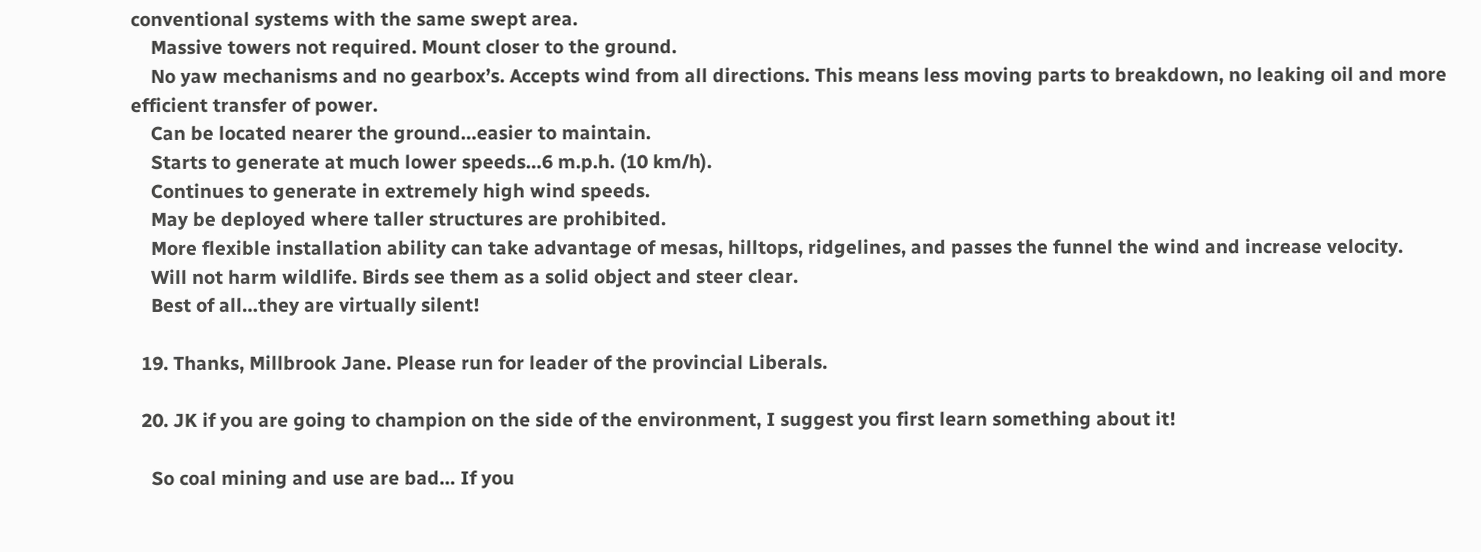conventional systems with the same swept area.
    Massive towers not required. Mount closer to the ground.
    No yaw mechanisms and no gearbox’s. Accepts wind from all directions. This means less moving parts to breakdown, no leaking oil and more efficient transfer of power.
    Can be located nearer the ground…easier to maintain.
    Starts to generate at much lower speeds…6 m.p.h. (10 km/h).
    Continues to generate in extremely high wind speeds.
    May be deployed where taller structures are prohibited.
    More flexible installation ability can take advantage of mesas, hilltops, ridgelines, and passes the funnel the wind and increase velocity.
    Will not harm wildlife. Birds see them as a solid object and steer clear.
    Best of all…they are virtually silent!

  19. Thanks, Millbrook Jane. Please run for leader of the provincial Liberals.

  20. JK if you are going to champion on the side of the environment, I suggest you first learn something about it!

    So coal mining and use are bad… If you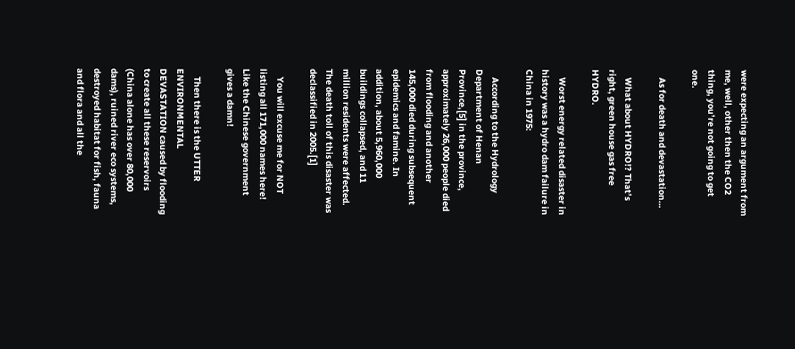were expecting an argument from me, well, other then the CO2 thing, you’re not going to get one.

    As for death and devastation…

    What about HYDRO!? That’s right, green house gas free HYDRO.

    Worst energy related disaster in history was a hydro dam failure in China in 1975:

    According to the Hydrology Department of Henan Province,[5] in the province, approximately 26,000 people died from flooding and another 145,000 died during subsequent epidemics and famine. In addition, about 5,960,000 buildings collapsed, and 11 million residents were affected. The death toll of this disaster was declassified in 2005.[1]

    You will excuse me for NOT listing all 171,000 names here! Like the Chinese government gives a damn!

    Then there is the UTTER ENVIRONMENTAL DEVASTATION caused by flooding to create all these reservoirs (China alone has over 80,000 dams), ruined river eco systems, destroyed habitat for fish, fauna and flora and all the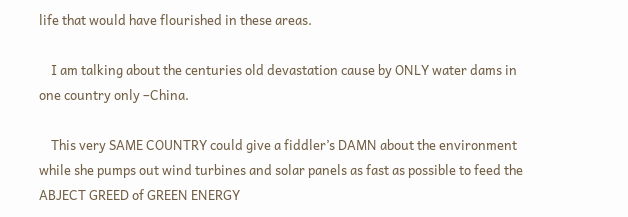life that would have flourished in these areas.

    I am talking about the centuries old devastation cause by ONLY water dams in one country only –China.

    This very SAME COUNTRY could give a fiddler’s DAMN about the environment while she pumps out wind turbines and solar panels as fast as possible to feed the ABJECT GREED of GREEN ENERGY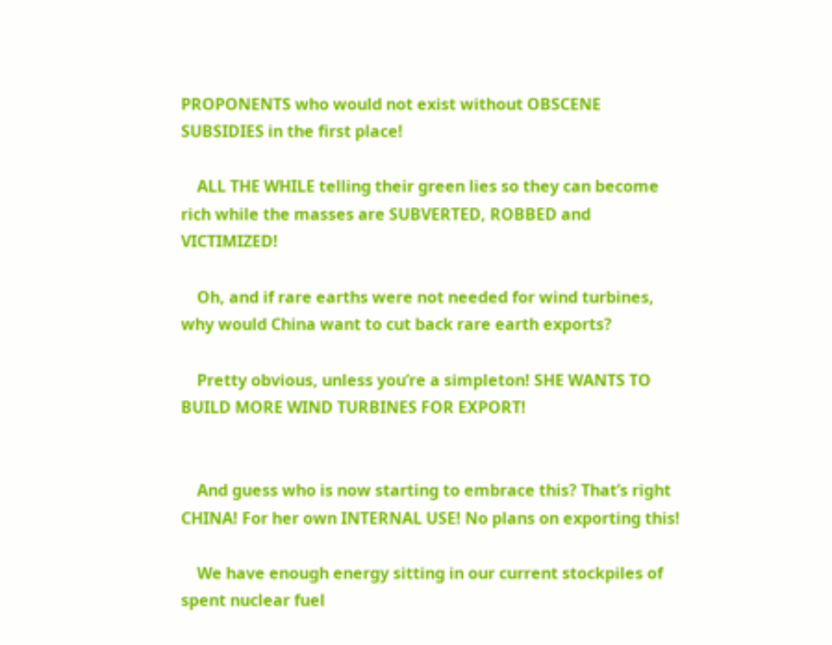PROPONENTS who would not exist without OBSCENE SUBSIDIES in the first place!

    ALL THE WHILE telling their green lies so they can become rich while the masses are SUBVERTED, ROBBED and VICTIMIZED!

    Oh, and if rare earths were not needed for wind turbines, why would China want to cut back rare earth exports?

    Pretty obvious, unless you’re a simpleton! SHE WANTS TO BUILD MORE WIND TURBINES FOR EXPORT!


    And guess who is now starting to embrace this? That’s right CHINA! For her own INTERNAL USE! No plans on exporting this!

    We have enough energy sitting in our current stockpiles of spent nuclear fuel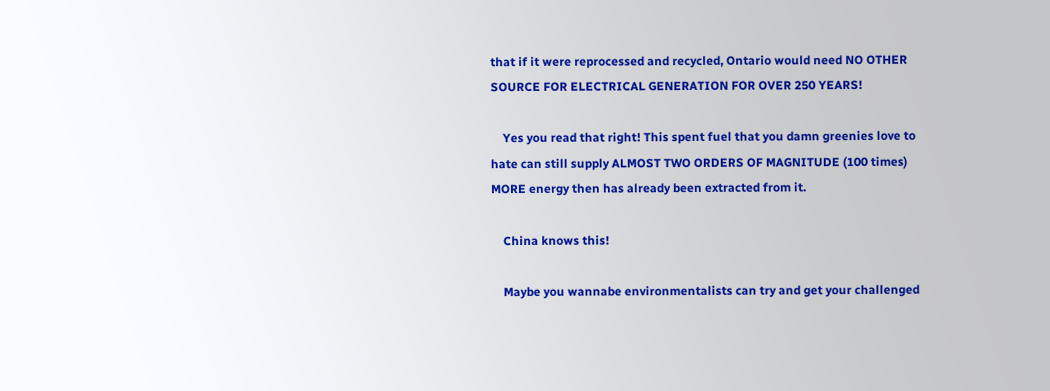that if it were reprocessed and recycled, Ontario would need NO OTHER SOURCE FOR ELECTRICAL GENERATION FOR OVER 250 YEARS!

    Yes you read that right! This spent fuel that you damn greenies love to hate can still supply ALMOST TWO ORDERS OF MAGNITUDE (100 times) MORE energy then has already been extracted from it.

    China knows this!

    Maybe you wannabe environmentalists can try and get your challenged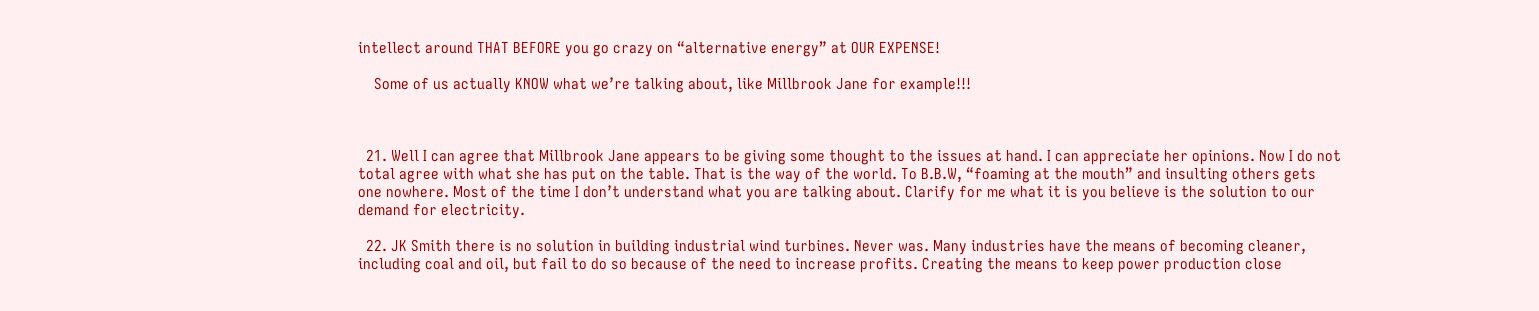intellect around THAT BEFORE you go crazy on “alternative energy” at OUR EXPENSE!

    Some of us actually KNOW what we’re talking about, like Millbrook Jane for example!!!



  21. Well I can agree that Millbrook Jane appears to be giving some thought to the issues at hand. I can appreciate her opinions. Now I do not total agree with what she has put on the table. That is the way of the world. To B.B.W, “foaming at the mouth” and insulting others gets one nowhere. Most of the time I don’t understand what you are talking about. Clarify for me what it is you believe is the solution to our demand for electricity.

  22. JK Smith there is no solution in building industrial wind turbines. Never was. Many industries have the means of becoming cleaner, including coal and oil, but fail to do so because of the need to increase profits. Creating the means to keep power production close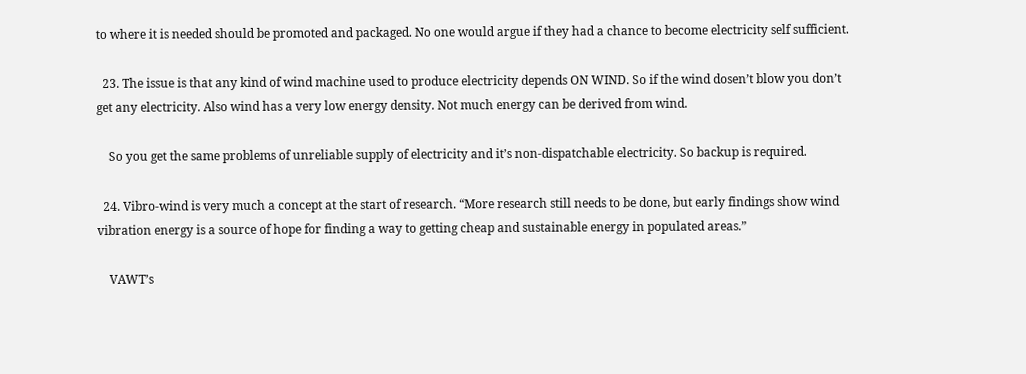to where it is needed should be promoted and packaged. No one would argue if they had a chance to become electricity self sufficient.

  23. The issue is that any kind of wind machine used to produce electricity depends ON WIND. So if the wind dosen’t blow you don’t get any electricity. Also wind has a very low energy density. Not much energy can be derived from wind.

    So you get the same problems of unreliable supply of electricity and it’s non-dispatchable electricity. So backup is required.

  24. Vibro-wind is very much a concept at the start of research. “More research still needs to be done, but early findings show wind vibration energy is a source of hope for finding a way to getting cheap and sustainable energy in populated areas.”

    VAWT’s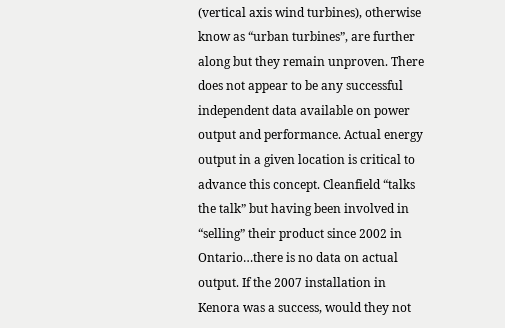(vertical axis wind turbines), otherwise know as “urban turbines”, are further along but they remain unproven. There does not appear to be any successful independent data available on power output and performance. Actual energy output in a given location is critical to advance this concept. Cleanfield “talks the talk” but having been involved in “selling” their product since 2002 in Ontario…there is no data on actual output. If the 2007 installation in Kenora was a success, would they not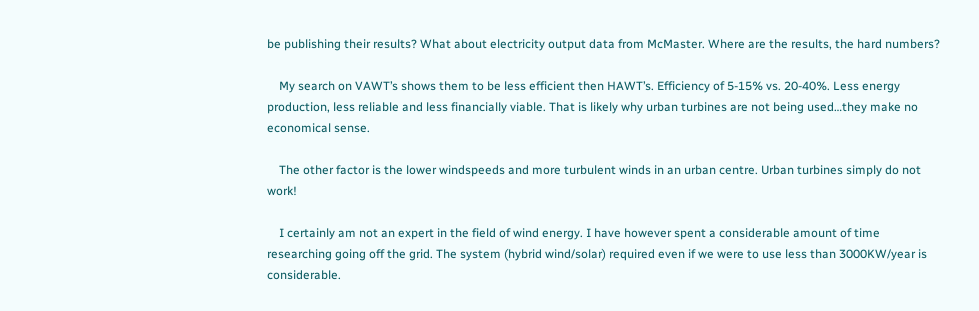be publishing their results? What about electricity output data from McMaster. Where are the results, the hard numbers?

    My search on VAWT’s shows them to be less efficient then HAWT’s. Efficiency of 5-15% vs. 20-40%. Less energy production, less reliable and less financially viable. That is likely why urban turbines are not being used…they make no economical sense.

    The other factor is the lower windspeeds and more turbulent winds in an urban centre. Urban turbines simply do not work!

    I certainly am not an expert in the field of wind energy. I have however spent a considerable amount of time researching going off the grid. The system (hybrid wind/solar) required even if we were to use less than 3000KW/year is considerable.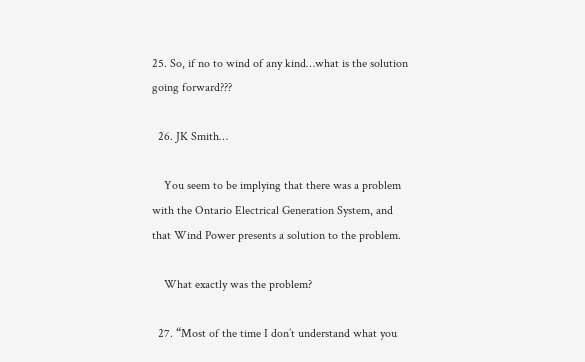25. So, if no to wind of any kind…what is the solution going forward???

  26. JK Smith…

    You seem to be implying that there was a problem with the Ontario Electrical Generation System, and that Wind Power presents a solution to the problem.

    What exactly was the problem?

  27. “Most of the time I don’t understand what you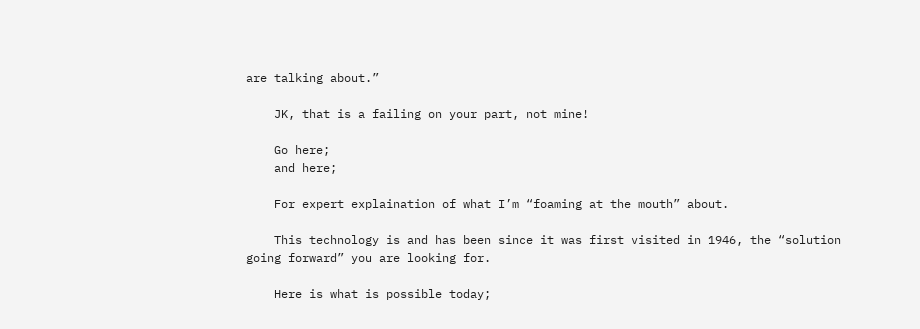are talking about.”

    JK, that is a failing on your part, not mine!

    Go here;
    and here;

    For expert explaination of what I’m “foaming at the mouth” about.

    This technology is and has been since it was first visited in 1946, the “solution going forward” you are looking for.

    Here is what is possible today;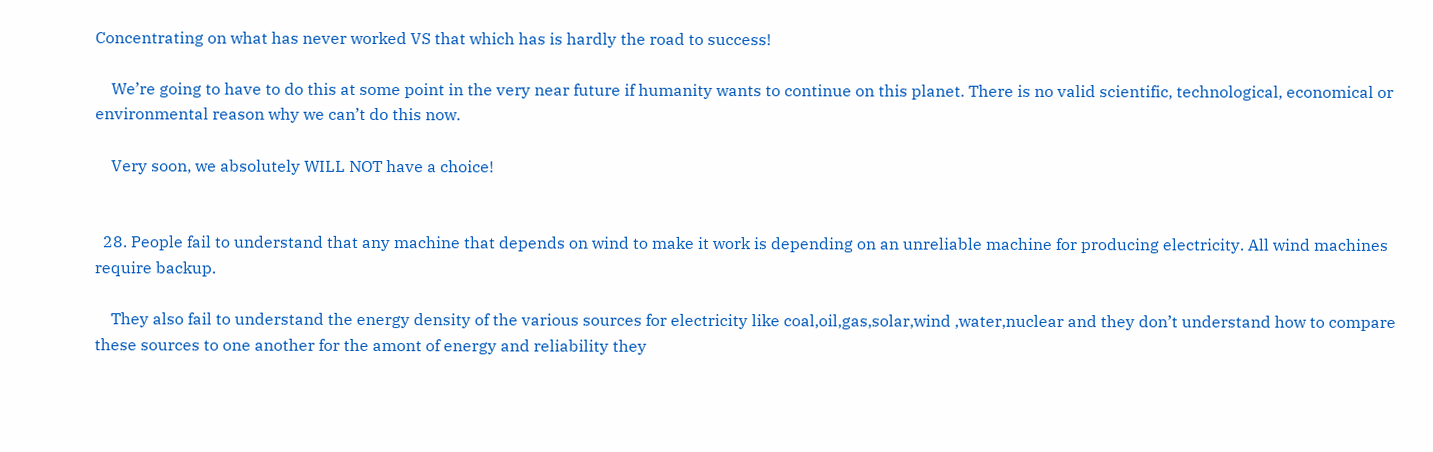Concentrating on what has never worked VS that which has is hardly the road to success!

    We’re going to have to do this at some point in the very near future if humanity wants to continue on this planet. There is no valid scientific, technological, economical or environmental reason why we can’t do this now.

    Very soon, we absolutely WILL NOT have a choice!


  28. People fail to understand that any machine that depends on wind to make it work is depending on an unreliable machine for producing electricity. All wind machines require backup.

    They also fail to understand the energy density of the various sources for electricity like coal,oil,gas,solar,wind ,water,nuclear and they don’t understand how to compare these sources to one another for the amont of energy and reliability they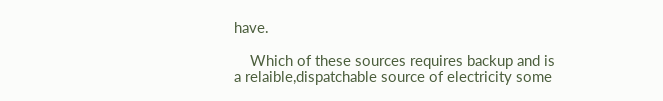have.

    Which of these sources requires backup and is a relaible,dispatchable source of electricity some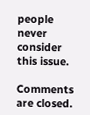people never consider this issue.

Comments are closed.